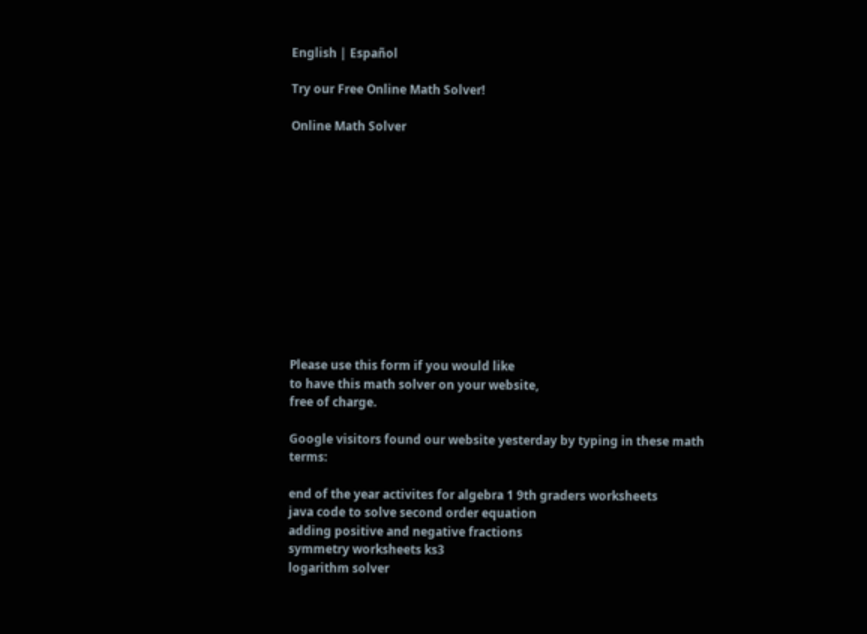English | Español

Try our Free Online Math Solver!

Online Math Solver












Please use this form if you would like
to have this math solver on your website,
free of charge.

Google visitors found our website yesterday by typing in these math terms:

end of the year activites for algebra 1 9th graders worksheets
java code to solve second order equation
adding positive and negative fractions
symmetry worksheets ks3
logarithm solver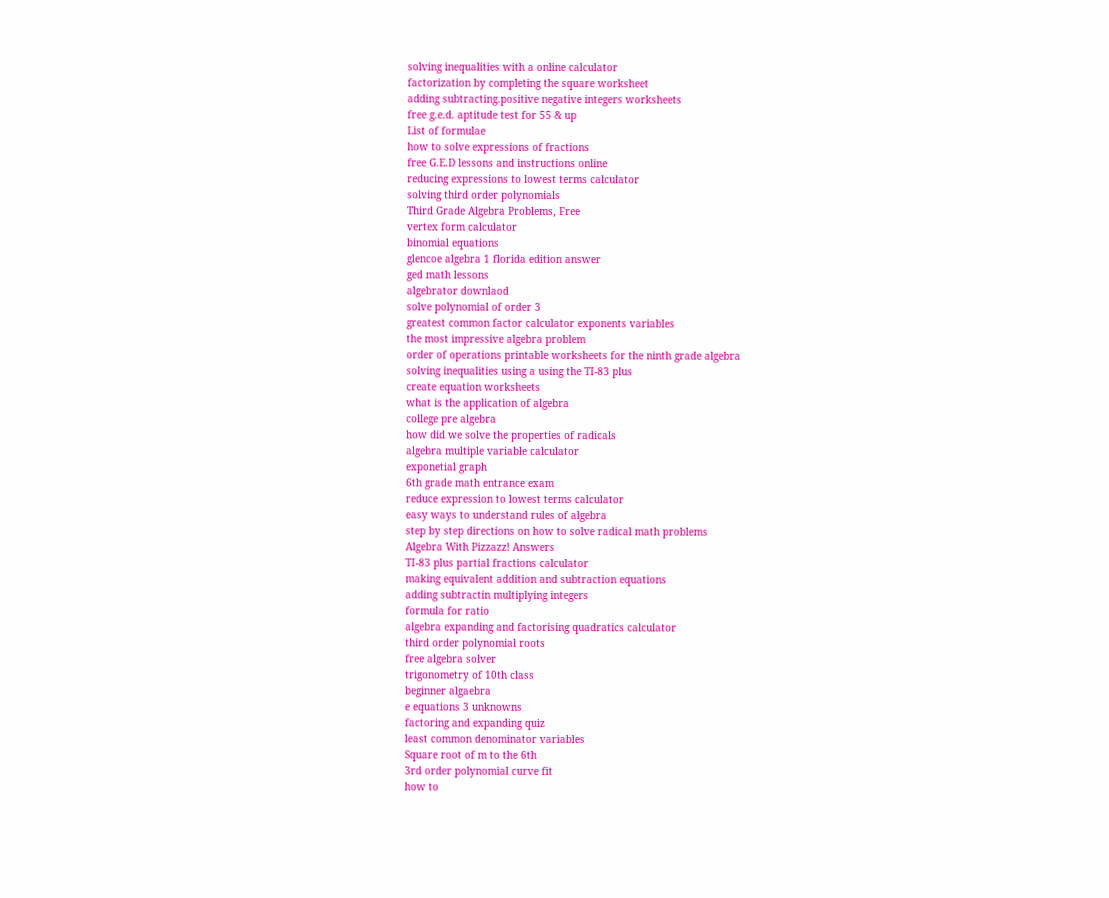solving inequalities with a online calculator
factorization by completing the square worksheet
adding subtracting.positive negative integers worksheets
free g.e.d. aptitude test for 55 & up
List of formulae
how to solve expressions of fractions
free G.E.D lessons and instructions online
reducing expressions to lowest terms calculator
solving third order polynomials
Third Grade Algebra Problems, Free
vertex form calculator
binomial equations
glencoe algebra 1 florida edition answer
ged math lessons
algebrator downlaod
solve polynomial of order 3
greatest common factor calculator exponents variables
the most impressive algebra problem
order of operations printable worksheets for the ninth grade algebra
solving inequalities using a using the TI-83 plus
create equation worksheets
what is the application of algebra
college pre algebra
how did we solve the properties of radicals
algebra multiple variable calculator
exponetial graph
6th grade math entrance exam
reduce expression to lowest terms calculator
easy ways to understand rules of algebra
step by step directions on how to solve radical math problems
Algebra With Pizzazz! Answers
TI-83 plus partial fractions calculator
making equivalent addition and subtraction equations
adding subtractin multiplying integers
formula for ratio
algebra expanding and factorising quadratics calculator
third order polynomial roots
free algebra solver
trigonometry of 10th class
beginner algaebra
e equations 3 unknowns
factoring and expanding quiz
least common denominator variables
Square root of m to the 6th
3rd order polynomial curve fit
how to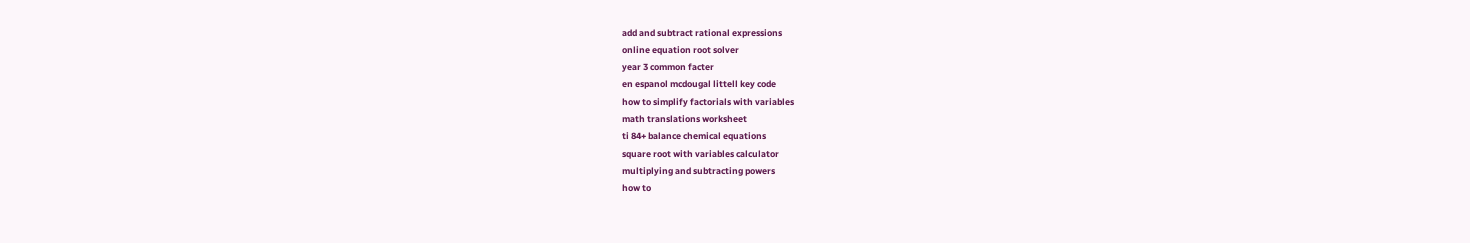add and subtract rational expressions
online equation root solver
year 3 common facter
en espanol mcdougal littell key code
how to simplify factorials with variables
math translations worksheet
ti 84+ balance chemical equations
square root with variables calculator
multiplying and subtracting powers
how to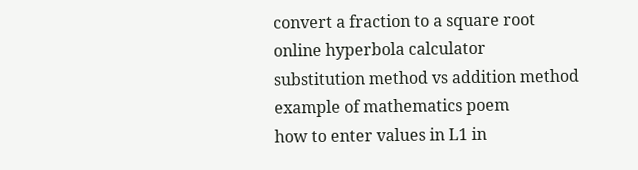convert a fraction to a square root
online hyperbola calculator
substitution method vs addition method
example of mathematics poem
how to enter values in L1 in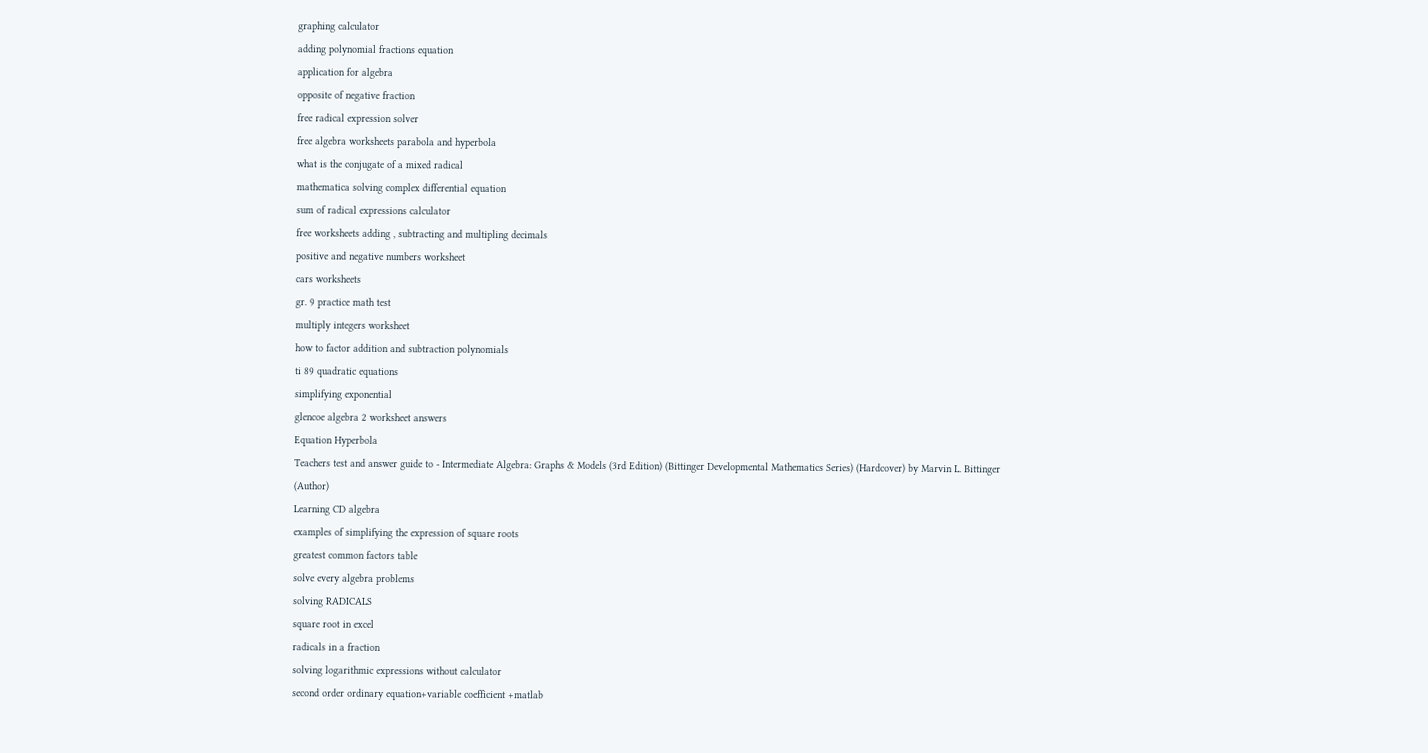graphing calculator
adding polynomial fractions equation
application for algebra
opposite of negative fraction
free radical expression solver
free algebra worksheets parabola and hyperbola
what is the conjugate of a mixed radical
mathematica solving complex differential equation
sum of radical expressions calculator
free worksheets adding , subtracting and multipling decimals
positive and negative numbers worksheet
cars worksheets
gr. 9 practice math test
multiply integers worksheet
how to factor addition and subtraction polynomials
ti 89 quadratic equations
simplifying exponential
glencoe algebra 2 worksheet answers
Equation Hyperbola
Teachers test and answer guide to - Intermediate Algebra: Graphs & Models (3rd Edition) (Bittinger Developmental Mathematics Series) (Hardcover) by Marvin L. Bittinger (Author)
Learning CD algebra
examples of simplifying the expression of square roots
greatest common factors table
solve every algebra problems
solving RADICALS
square root in excel
radicals in a fraction
solving logarithmic expressions without calculator
second order ordinary equation+variable coefficient +matlab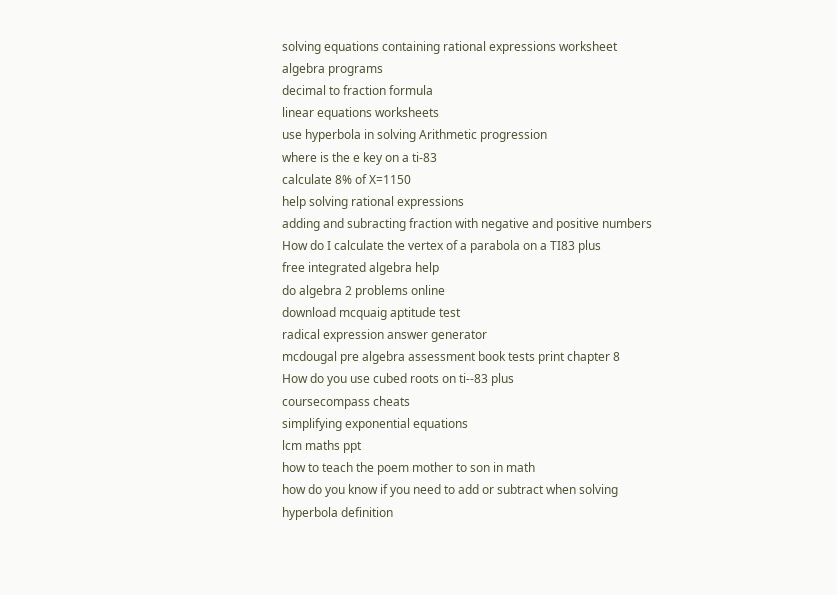solving equations containing rational expressions worksheet
algebra programs
decimal to fraction formula
linear equations worksheets
use hyperbola in solving Arithmetic progression
where is the e key on a ti-83
calculate 8% of X=1150
help solving rational expressions
adding and subracting fraction with negative and positive numbers
How do I calculate the vertex of a parabola on a TI83 plus
free integrated algebra help
do algebra 2 problems online
download mcquaig aptitude test
radical expression answer generator
mcdougal pre algebra assessment book tests print chapter 8
How do you use cubed roots on ti--83 plus
coursecompass cheats
simplifying exponential equations
lcm maths ppt
how to teach the poem mother to son in math
how do you know if you need to add or subtract when solving
hyperbola definition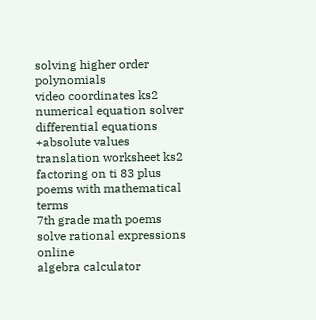solving higher order polynomials
video coordinates ks2
numerical equation solver
differential equations +absolute values
translation worksheet ks2
factoring on ti 83 plus
poems with mathematical terms
7th grade math poems
solve rational expressions online
algebra calculator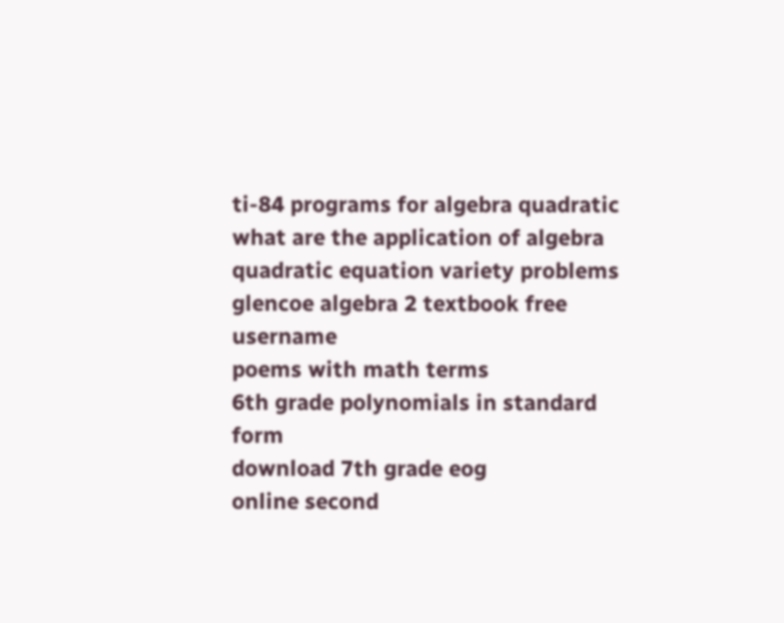ti-84 programs for algebra quadratic
what are the application of algebra
quadratic equation variety problems
glencoe algebra 2 textbook free username
poems with math terms
6th grade polynomials in standard form
download 7th grade eog
online second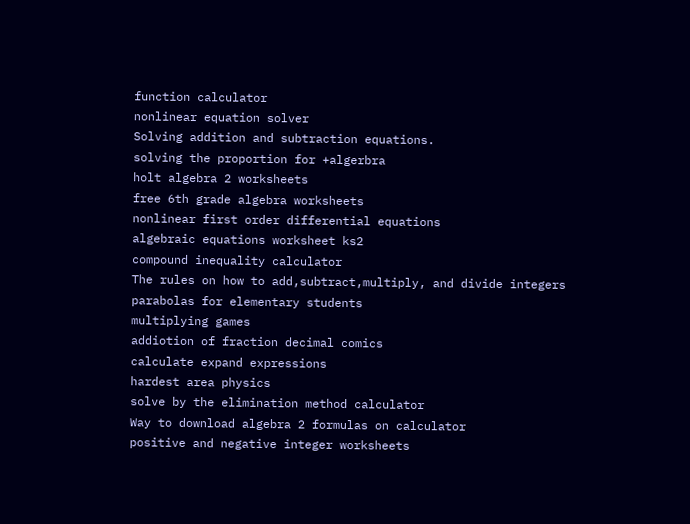function calculator
nonlinear equation solver
Solving addition and subtraction equations.
solving the proportion for +algerbra
holt algebra 2 worksheets
free 6th grade algebra worksheets
nonlinear first order differential equations
algebraic equations worksheet ks2
compound inequality calculator
The rules on how to add,subtract,multiply, and divide integers
parabolas for elementary students
multiplying games
addiotion of fraction decimal comics
calculate expand expressions
hardest area physics
solve by the elimination method calculator
Way to download algebra 2 formulas on calculator
positive and negative integer worksheets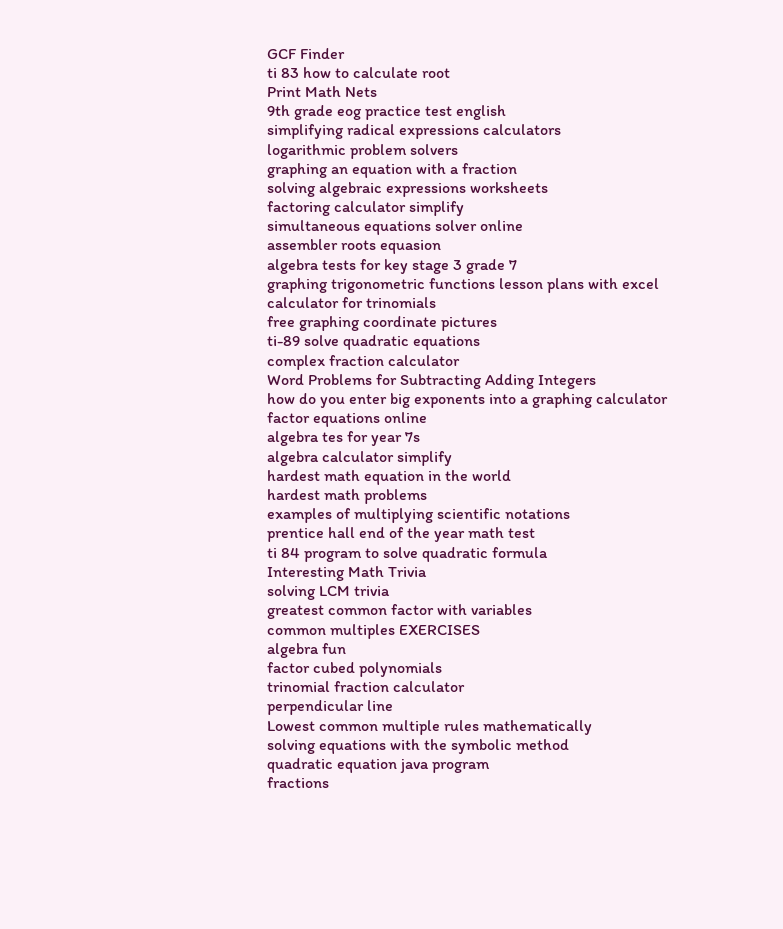GCF Finder
ti 83 how to calculate root
Print Math Nets
9th grade eog practice test english
simplifying radical expressions calculators
logarithmic problem solvers
graphing an equation with a fraction
solving algebraic expressions worksheets
factoring calculator simplify
simultaneous equations solver online
assembler roots equasion
algebra tests for key stage 3 grade 7
graphing trigonometric functions lesson plans with excel
calculator for trinomials
free graphing coordinate pictures
ti-89 solve quadratic equations
complex fraction calculator
Word Problems for Subtracting Adding Integers
how do you enter big exponents into a graphing calculator
factor equations online
algebra tes for year 7s
algebra calculator simplify
hardest math equation in the world
hardest math problems
examples of multiplying scientific notations
prentice hall end of the year math test
ti 84 program to solve quadratic formula
Interesting Math Trivia
solving LCM trivia
greatest common factor with variables
common multiples EXERCISES
algebra fun
factor cubed polynomials
trinomial fraction calculator
perpendicular line
Lowest common multiple rules mathematically
solving equations with the symbolic method
quadratic equation java program
fractions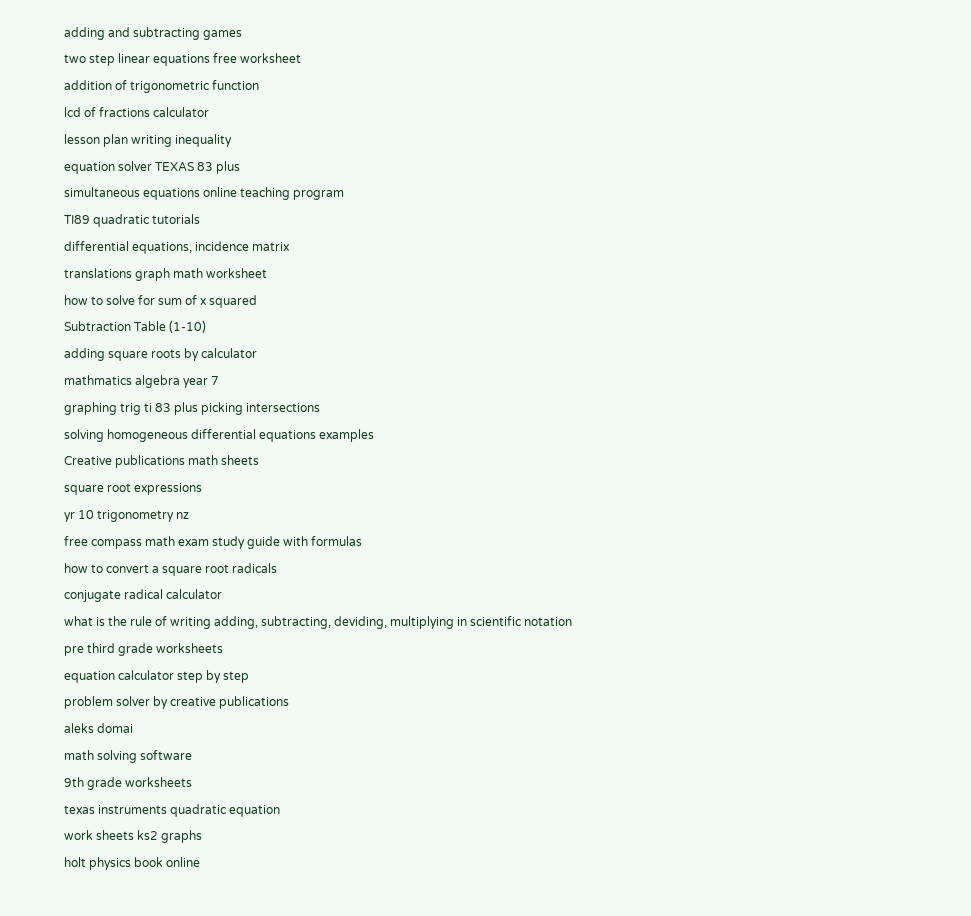adding and subtracting games
two step linear equations free worksheet
addition of trigonometric function
lcd of fractions calculator
lesson plan writing inequality
equation solver TEXAS 83 plus
simultaneous equations online teaching program
TI89 quadratic tutorials
differential equations, incidence matrix
translations graph math worksheet
how to solve for sum of x squared
Subtraction Table (1-10)
adding square roots by calculator
mathmatics algebra year 7
graphing trig ti 83 plus picking intersections
solving homogeneous differential equations examples
Creative publications math sheets
square root expressions
yr 10 trigonometry nz
free compass math exam study guide with formulas
how to convert a square root radicals
conjugate radical calculator
what is the rule of writing adding, subtracting, deviding, multiplying in scientific notation
pre third grade worksheets
equation calculator step by step
problem solver by creative publications
aleks domai
math solving software
9th grade worksheets
texas instruments quadratic equation
work sheets ks2 graphs
holt physics book online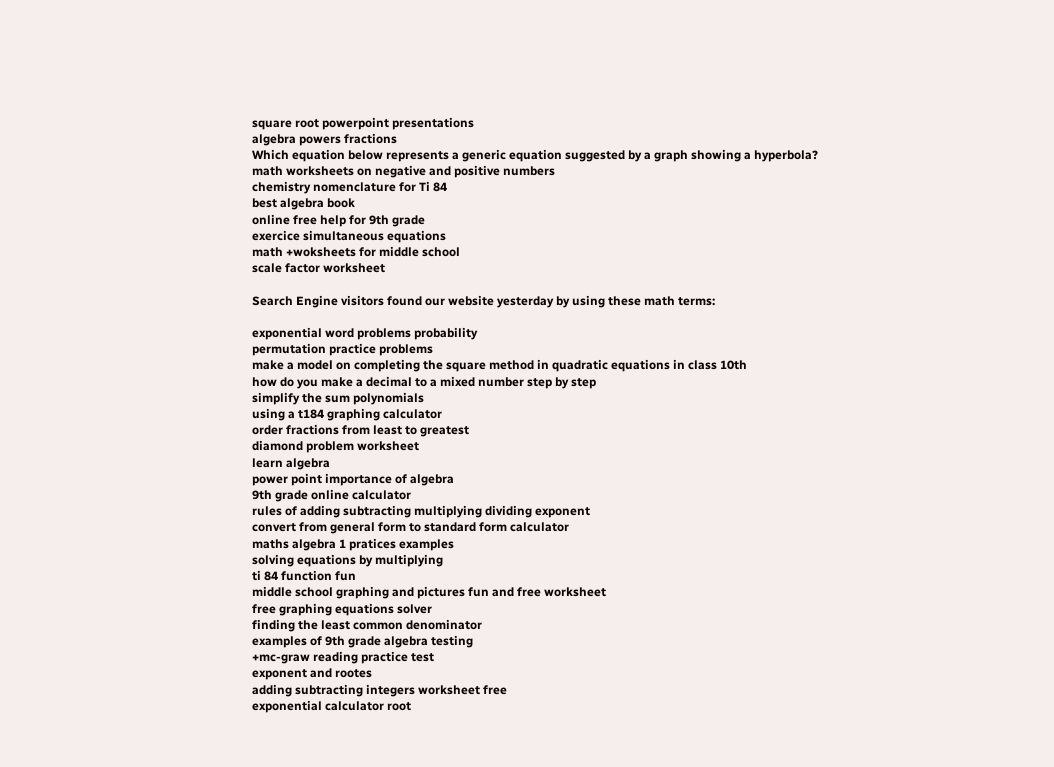square root powerpoint presentations
algebra powers fractions
Which equation below represents a generic equation suggested by a graph showing a hyperbola?
math worksheets on negative and positive numbers
chemistry nomenclature for Ti 84
best algebra book
online free help for 9th grade
exercice simultaneous equations
math +woksheets for middle school
scale factor worksheet

Search Engine visitors found our website yesterday by using these math terms:

exponential word problems probability
permutation practice problems
make a model on completing the square method in quadratic equations in class 10th
how do you make a decimal to a mixed number step by step
simplify the sum polynomials
using a t184 graphing calculator
order fractions from least to greatest
diamond problem worksheet
learn algebra
power point importance of algebra
9th grade online calculator
rules of adding subtracting multiplying dividing exponent
convert from general form to standard form calculator
maths algebra 1 pratices examples
solving equations by multiplying
ti 84 function fun
middle school graphing and pictures fun and free worksheet
free graphing equations solver
finding the least common denominator
examples of 9th grade algebra testing
+mc-graw reading practice test
exponent and rootes
adding subtracting integers worksheet free
exponential calculator root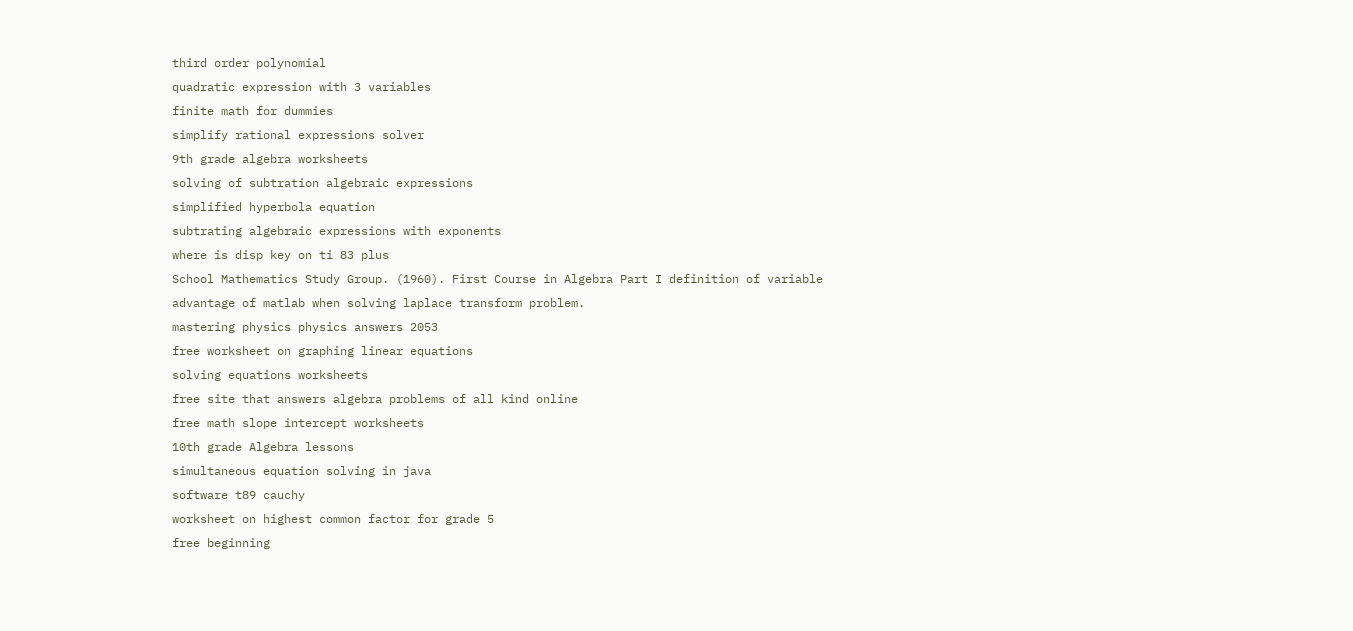third order polynomial
quadratic expression with 3 variables
finite math for dummies
simplify rational expressions solver
9th grade algebra worksheets
solving of subtration algebraic expressions
simplified hyperbola equation
subtrating algebraic expressions with exponents
where is disp key on ti 83 plus
School Mathematics Study Group. (1960). First Course in Algebra Part I definition of variable
advantage of matlab when solving laplace transform problem.
mastering physics physics answers 2053
free worksheet on graphing linear equations
solving equations worksheets
free site that answers algebra problems of all kind online
free math slope intercept worksheets
10th grade Algebra lessons
simultaneous equation solving in java
software t89 cauchy
worksheet on highest common factor for grade 5
free beginning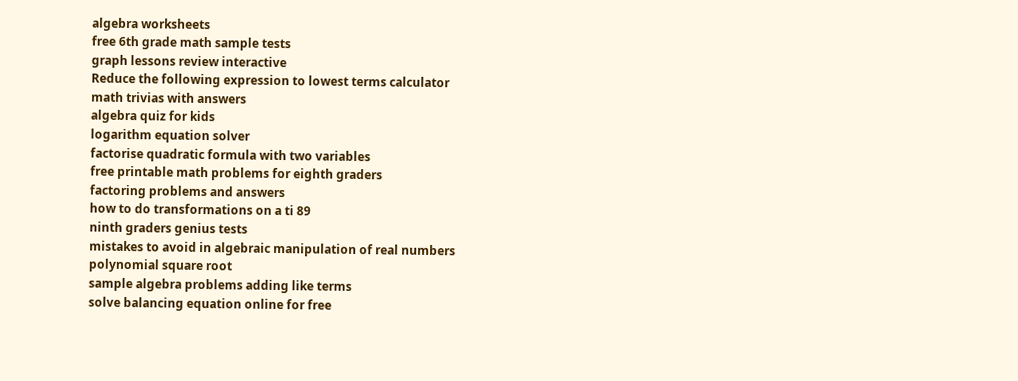algebra worksheets
free 6th grade math sample tests
graph lessons review interactive
Reduce the following expression to lowest terms calculator
math trivias with answers
algebra quiz for kids
logarithm equation solver
factorise quadratic formula with two variables
free printable math problems for eighth graders
factoring problems and answers
how to do transformations on a ti 89
ninth graders genius tests
mistakes to avoid in algebraic manipulation of real numbers
polynomial square root
sample algebra problems adding like terms
solve balancing equation online for free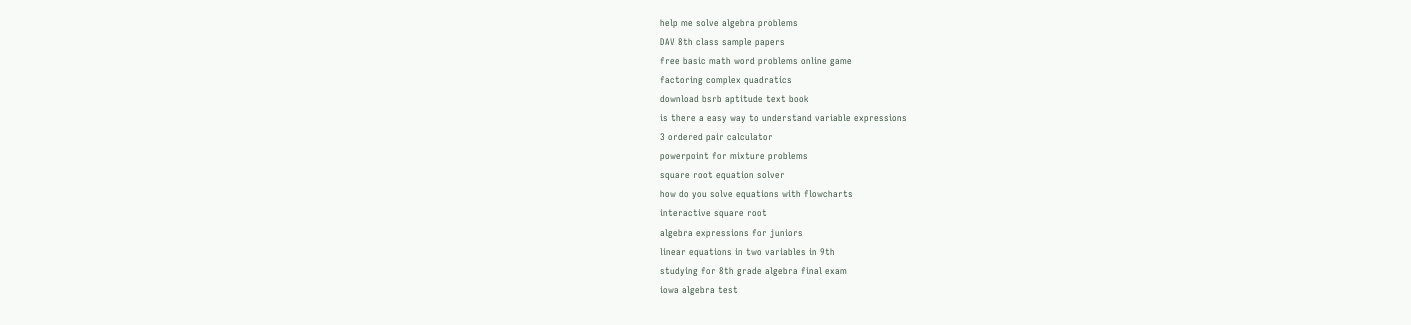help me solve algebra problems
DAV 8th class sample papers
free basic math word problems online game
factoring complex quadratics
download bsrb aptitude text book
is there a easy way to understand variable expressions
3 ordered pair calculator
powerpoint for mixture problems
square root equation solver
how do you solve equations with flowcharts
interactive square root
algebra expressions for juniors
linear equations in two variables in 9th
studying for 8th grade algebra final exam
iowa algebra test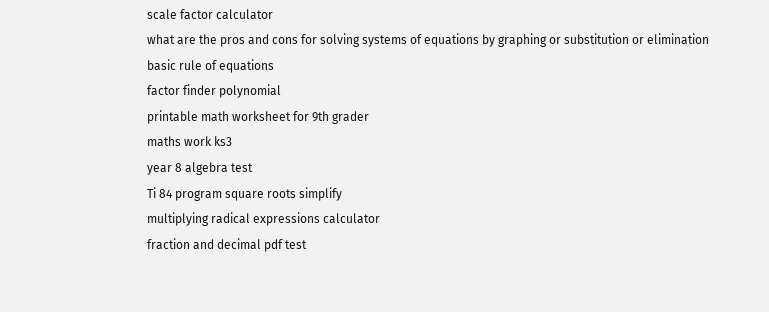scale factor calculator
what are the pros and cons for solving systems of equations by graphing or substitution or elimination
basic rule of equations
factor finder polynomial
printable math worksheet for 9th grader
maths work ks3
year 8 algebra test
Ti 84 program square roots simplify
multiplying radical expressions calculator
fraction and decimal pdf test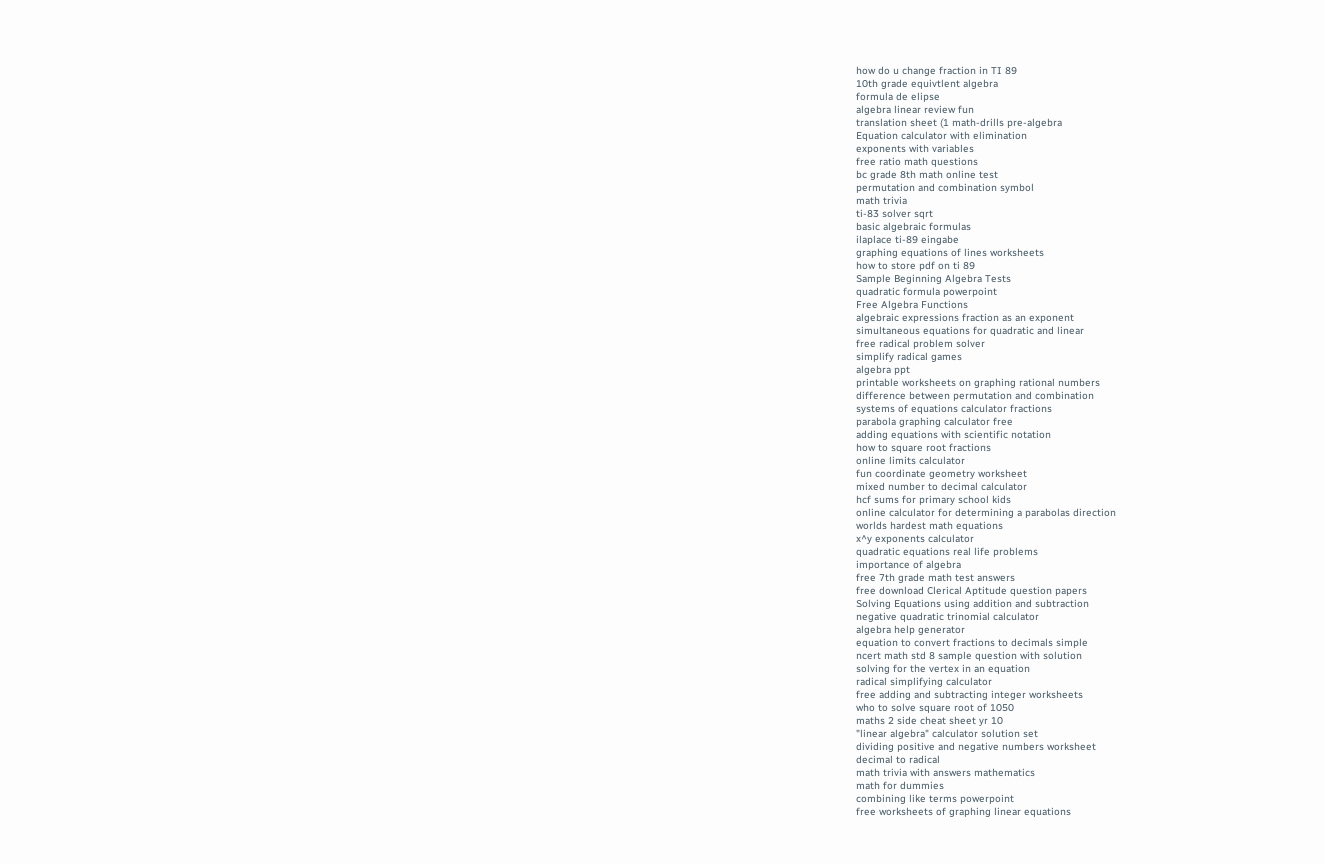how do u change fraction in TI 89
10th grade equivtlent algebra
formula de elipse
algebra linear review fun
translation sheet (1 math-drills pre-algebra
Equation calculator with elimination
exponents with variables
free ratio math questions
bc grade 8th math online test
permutation and combination symbol
math trivia
ti-83 solver sqrt
basic algebraic formulas
ilaplace ti-89 eingabe
graphing equations of lines worksheets
how to store pdf on ti 89
Sample Beginning Algebra Tests
quadratic formula powerpoint
Free Algebra Functions
algebraic expressions fraction as an exponent
simultaneous equations for quadratic and linear
free radical problem solver
simplify radical games
algebra ppt
printable worksheets on graphing rational numbers
difference between permutation and combination
systems of equations calculator fractions
parabola graphing calculator free
adding equations with scientific notation
how to square root fractions
online limits calculator
fun coordinate geometry worksheet
mixed number to decimal calculator
hcf sums for primary school kids
online calculator for determining a parabolas direction
worlds hardest math equations
x^y exponents calculator
quadratic equations real life problems
importance of algebra
free 7th grade math test answers
free download Clerical Aptitude question papers
Solving Equations using addition and subtraction
negative quadratic trinomial calculator
algebra help generator
equation to convert fractions to decimals simple
ncert math std 8 sample question with solution
solving for the vertex in an equation
radical simplifying calculator
free adding and subtracting integer worksheets
who to solve square root of 1050
maths 2 side cheat sheet yr 10
"linear algebra" calculator solution set
dividing positive and negative numbers worksheet
decimal to radical
math trivia with answers mathematics
math for dummies
combining like terms powerpoint
free worksheets of graphing linear equations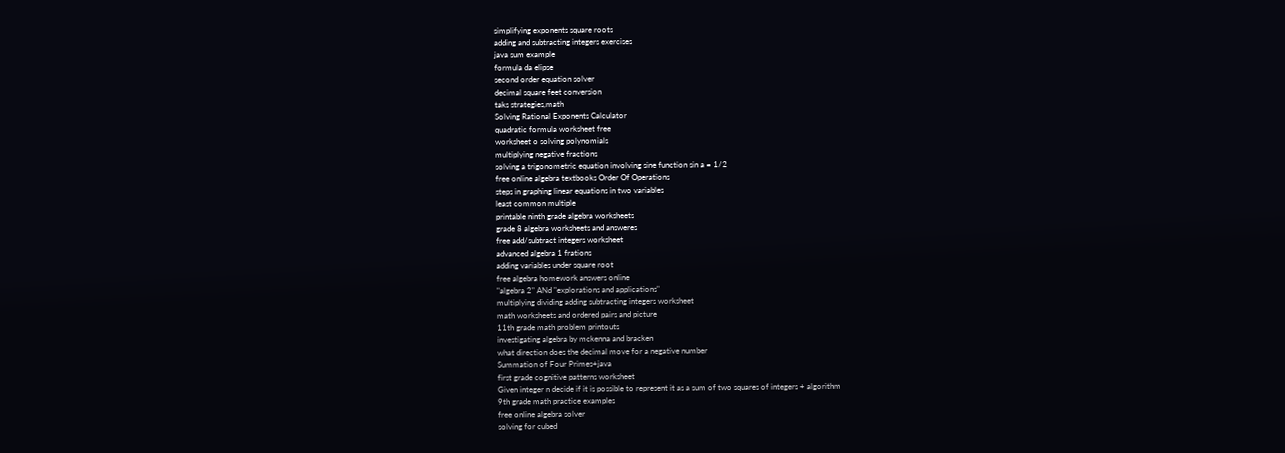simplifying exponents square roots
adding and subtracting integers exercises
java sum example
formula da elipse
second order equation solver
decimal square feet conversion
taks strategies,math
Solving Rational Exponents Calculator
quadratic formula worksheet free
worksheet o solving polynomials
multiplying negative fractions
solving a trigonometric equation involving sine function sin a = 1/2
free online algebra textbooks Order Of Operations
steps in graphing linear equations in two variables
least common multiple
printable ninth grade algebra worksheets
grade 8 algebra worksheets and answeres
free add/subtract integers worksheet
advanced algebra 1 frations
adding variables under square root
free algebra homework answers online
"algebra 2" ANd "explorations and applications"
multiplying dividing adding subtracting integers worksheet
math worksheets and ordered pairs and picture
11th grade math problem printouts
investigating algebra by mckenna and bracken
what direction does the decimal move for a negative number
Summation of Four Primes+java
first grade cognitive patterns worksheet
Given integer n decide if it is possible to represent it as a sum of two squares of integers + algorithm
9th grade math practice examples
free online algebra solver
solving for cubed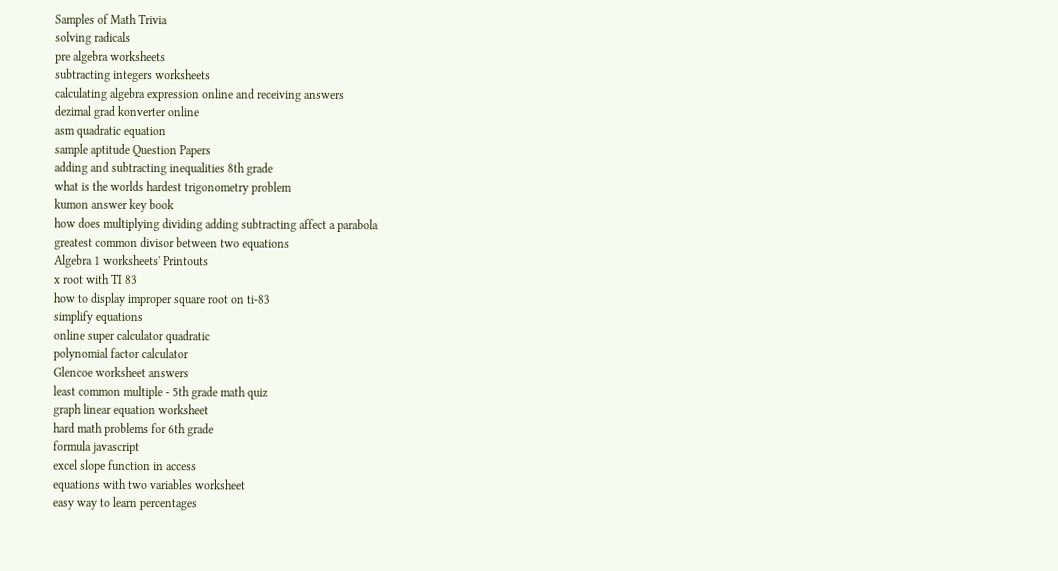Samples of Math Trivia
solving radicals
pre algebra worksheets
subtracting integers worksheets
calculating algebra expression online and receiving answers
dezimal grad konverter online
asm quadratic equation
sample aptitude Question Papers
adding and subtracting inequalities 8th grade
what is the worlds hardest trigonometry problem
kumon answer key book
how does multiplying dividing adding subtracting affect a parabola
greatest common divisor between two equations
Algebra 1 worksheets' Printouts
x root with TI 83
how to display improper square root on ti-83
simplify equations
online super calculator quadratic
polynomial factor calculator
Glencoe worksheet answers
least common multiple - 5th grade math quiz
graph linear equation worksheet
hard math problems for 6th grade
formula javascript
excel slope function in access
equations with two variables worksheet
easy way to learn percentages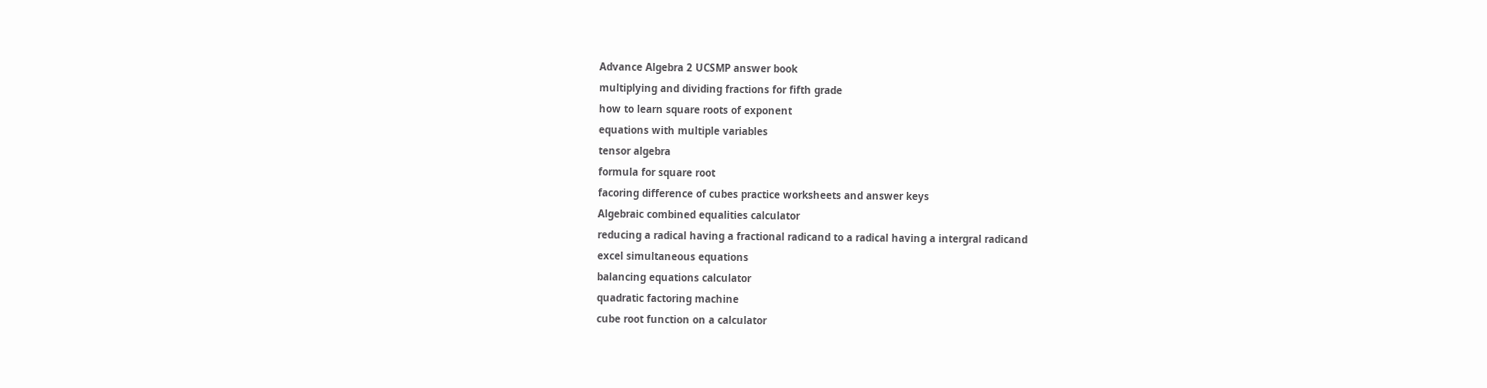Advance Algebra 2 UCSMP answer book
multiplying and dividing fractions for fifth grade
how to learn square roots of exponent
equations with multiple variables
tensor algebra
formula for square root
facoring difference of cubes practice worksheets and answer keys
Algebraic combined equalities calculator
reducing a radical having a fractional radicand to a radical having a intergral radicand
excel simultaneous equations
balancing equations calculator
quadratic factoring machine
cube root function on a calculator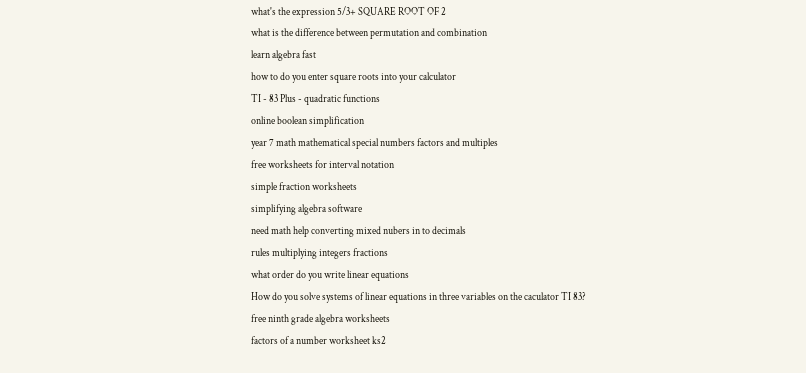what's the expression 5/3+ SQUARE ROOT OF 2
what is the difference between permutation and combination
learn algebra fast
how to do you enter square roots into your calculator
TI - 83 Plus - quadratic functions
online boolean simplification
year 7 math mathematical special numbers factors and multiples
free worksheets for interval notation
simple fraction worksheets
simplifying algebra software
need math help converting mixed nubers in to decimals
rules multiplying integers fractions
what order do you write linear equations
How do you solve systems of linear equations in three variables on the caculator TI 83?
free ninth grade algebra worksheets
factors of a number worksheet ks2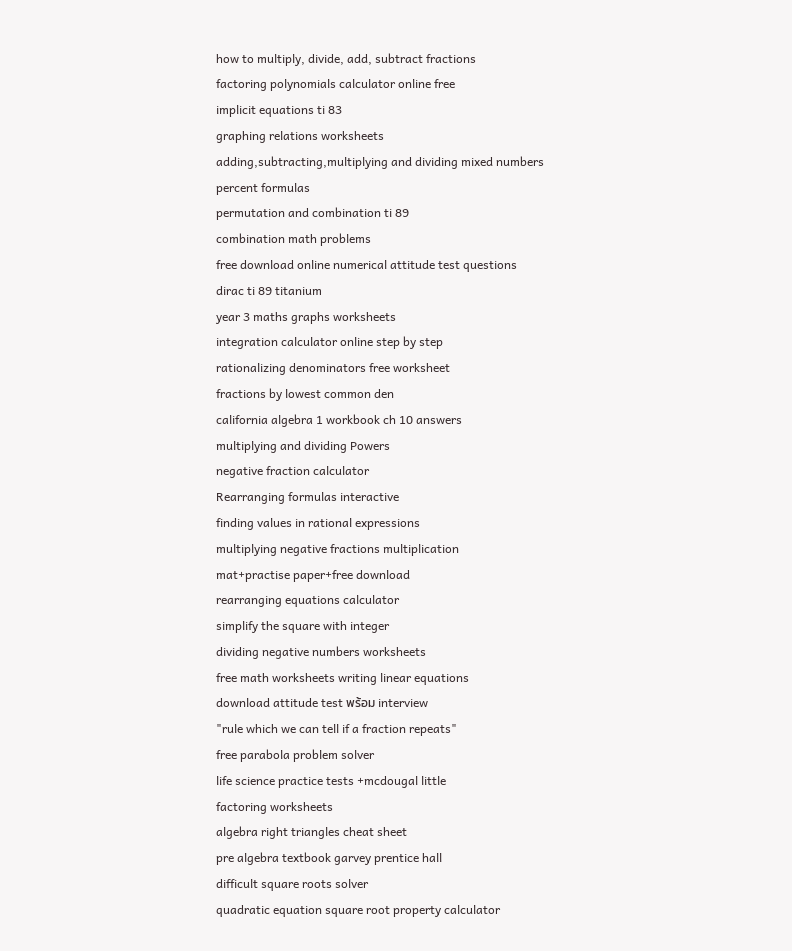how to multiply, divide, add, subtract fractions
factoring polynomials calculator online free
implicit equations ti 83
graphing relations worksheets
adding,subtracting,multiplying and dividing mixed numbers
percent formulas
permutation and combination ti 89
combination math problems
free download online numerical attitude test questions
dirac ti 89 titanium
year 3 maths graphs worksheets
integration calculator online step by step
rationalizing denominators free worksheet
fractions by lowest common den
california algebra 1 workbook ch 10 answers
multiplying and dividing Powers
negative fraction calculator
Rearranging formulas interactive
finding values in rational expressions
multiplying negative fractions multiplication
mat+practise paper+free download
rearranging equations calculator
simplify the square with integer
dividing negative numbers worksheets
free math worksheets writing linear equations
download attitude test พร้อม interview
"rule which we can tell if a fraction repeats"
free parabola problem solver
life science practice tests +mcdougal little
factoring worksheets
algebra right triangles cheat sheet
pre algebra textbook garvey prentice hall
difficult square roots solver
quadratic equation square root property calculator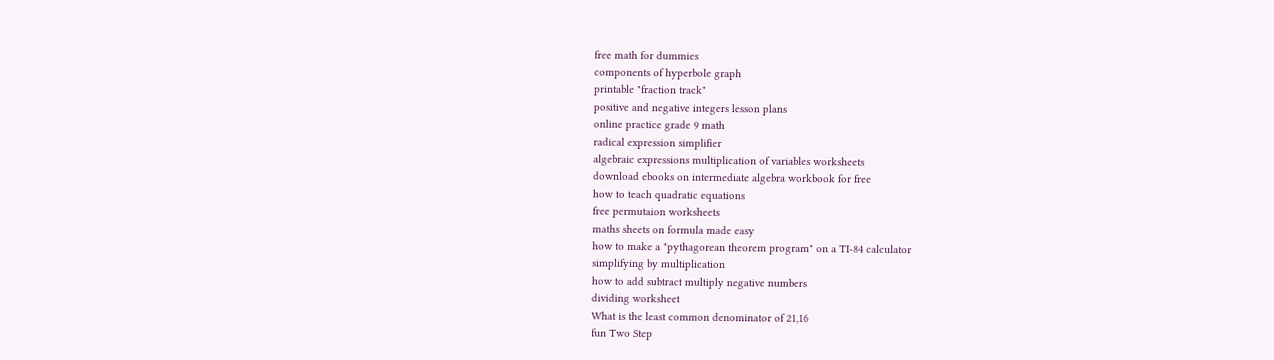free math for dummies
components of hyperbole graph
printable "fraction track"
positive and negative integers lesson plans
online practice grade 9 math
radical expression simplifier
algebraic expressions multiplication of variables worksheets
download ebooks on intermediate algebra workbook for free
how to teach quadratic equations
free permutaion worksheets
maths sheets on formula made easy
how to make a "pythagorean theorem program" on a TI-84 calculator
simplifying by multiplication
how to add subtract multiply negative numbers
dividing worksheet
What is the least common denominator of 21,16
fun Two Step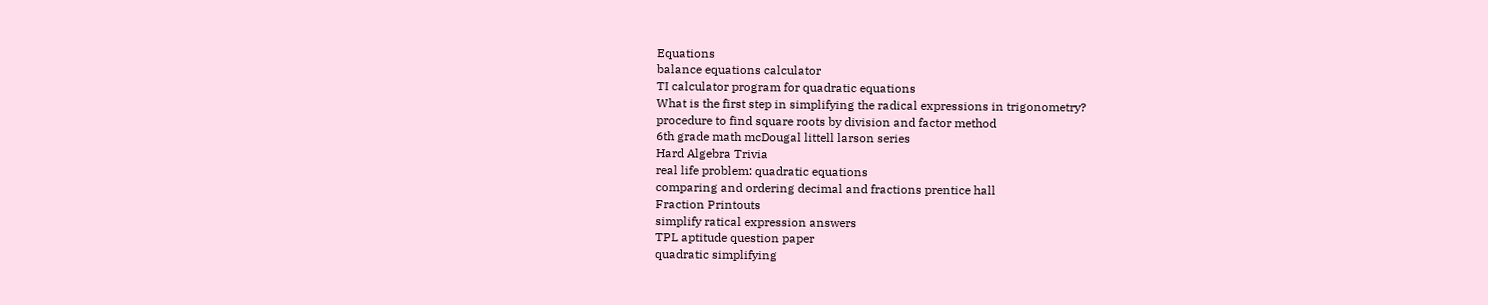Equations
balance equations calculator
TI calculator program for quadratic equations
What is the first step in simplifying the radical expressions in trigonometry?
procedure to find square roots by division and factor method
6th grade math mcDougal littell larson series
Hard Algebra Trivia
real life problem: quadratic equations
comparing and ordering decimal and fractions prentice hall
Fraction Printouts
simplify ratical expression answers
TPL aptitude question paper
quadratic simplifying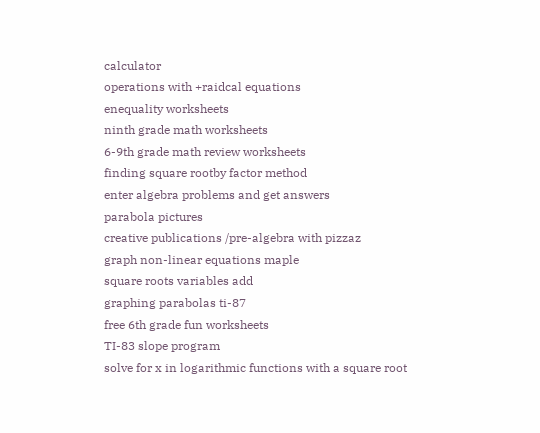calculator
operations with +raidcal equations
enequality worksheets
ninth grade math worksheets
6-9th grade math review worksheets
finding square rootby factor method
enter algebra problems and get answers
parabola pictures
creative publications /pre-algebra with pizzaz
graph non-linear equations maple
square roots variables add
graphing parabolas ti-87
free 6th grade fun worksheets
TI-83 slope program
solve for x in logarithmic functions with a square root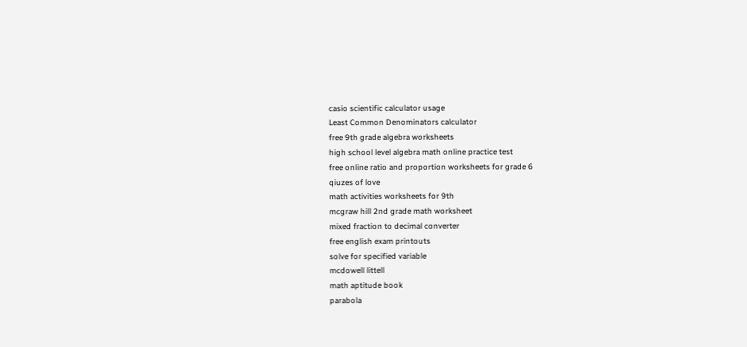casio scientific calculator usage
Least Common Denominators calculator
free 9th grade algebra worksheets
high school level algebra math online practice test
free online ratio and proportion worksheets for grade 6
qiuzes of love
math activities worksheets for 9th
mcgraw hill 2nd grade math worksheet
mixed fraction to decimal converter
free english exam printouts
solve for specified variable
mcdowell littell
math aptitude book
parabola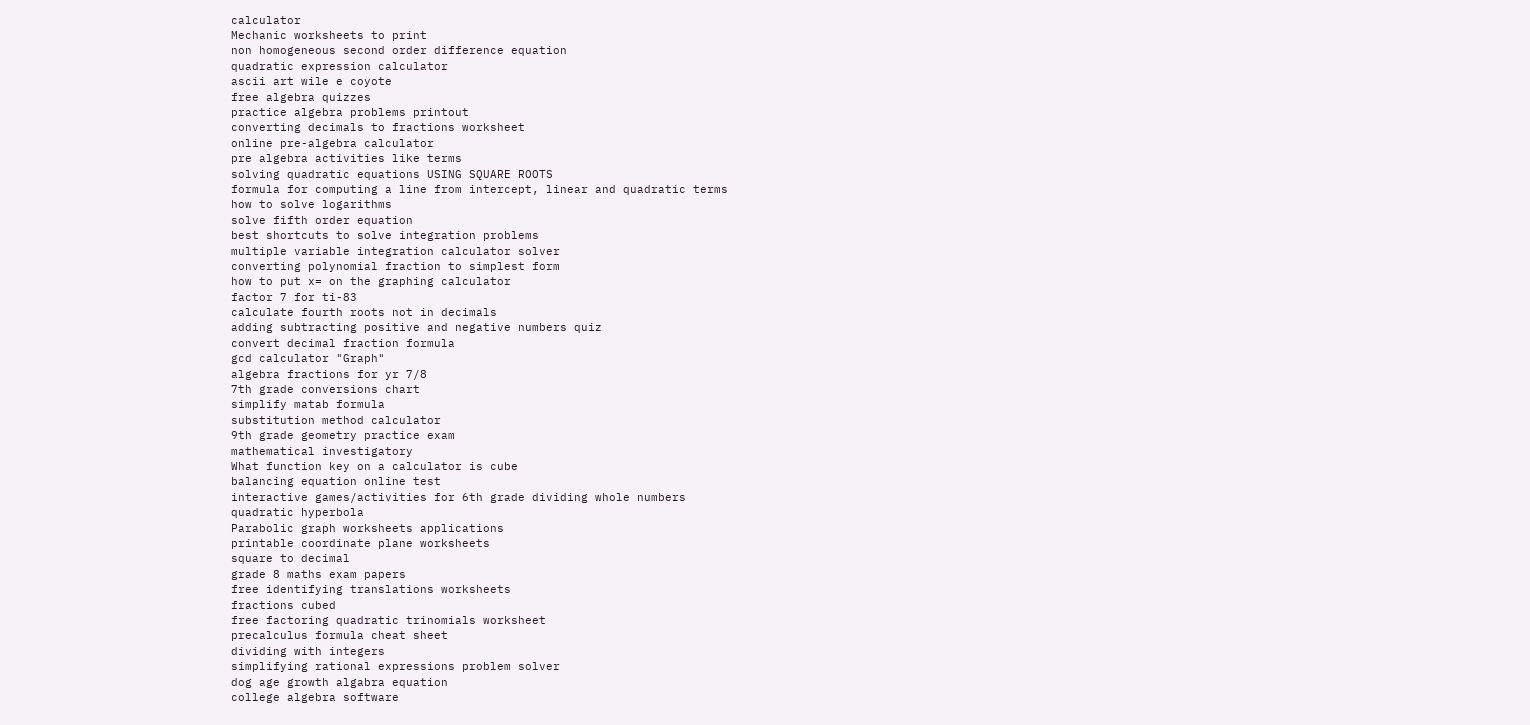calculator
Mechanic worksheets to print
non homogeneous second order difference equation
quadratic expression calculator
ascii art wile e coyote
free algebra quizzes
practice algebra problems printout
converting decimals to fractions worksheet
online pre-algebra calculator
pre algebra activities like terms
solving quadratic equations USING SQUARE ROOTS
formula for computing a line from intercept, linear and quadratic terms
how to solve logarithms
solve fifth order equation
best shortcuts to solve integration problems
multiple variable integration calculator solver
converting polynomial fraction to simplest form
how to put x= on the graphing calculator
factor 7 for ti-83
calculate fourth roots not in decimals
adding subtracting positive and negative numbers quiz
convert decimal fraction formula
gcd calculator "Graph"
algebra fractions for yr 7/8
7th grade conversions chart
simplify matab formula
substitution method calculator
9th grade geometry practice exam
mathematical investigatory
What function key on a calculator is cube
balancing equation online test
interactive games/activities for 6th grade dividing whole numbers
quadratic hyperbola
Parabolic graph worksheets applications
printable coordinate plane worksheets
square to decimal
grade 8 maths exam papers
free identifying translations worksheets
fractions cubed
free factoring quadratic trinomials worksheet
precalculus formula cheat sheet
dividing with integers
simplifying rational expressions problem solver
dog age growth algabra equation
college algebra software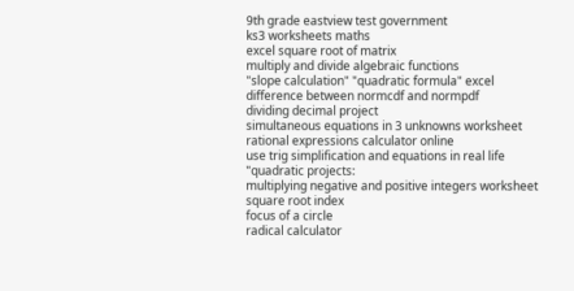9th grade eastview test government
ks3 worksheets maths
excel square root of matrix
multiply and divide algebraic functions
"slope calculation" "quadratic formula" excel
difference between normcdf and normpdf
dividing decimal project
simultaneous equations in 3 unknowns worksheet
rational expressions calculator online
use trig simplification and equations in real life
"quadratic projects:
multiplying negative and positive integers worksheet
square root index
focus of a circle
radical calculator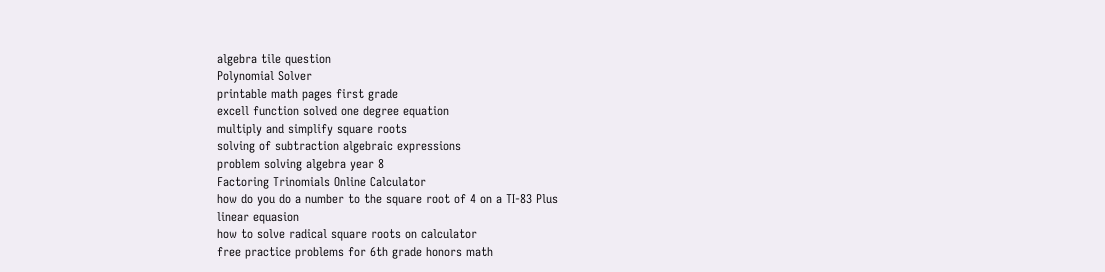algebra tile question
Polynomial Solver
printable math pages first grade
excell function solved one degree equation
multiply and simplify square roots
solving of subtraction algebraic expressions
problem solving algebra year 8
Factoring Trinomials Online Calculator
how do you do a number to the square root of 4 on a TI-83 Plus
linear equasion
how to solve radical square roots on calculator
free practice problems for 6th grade honors math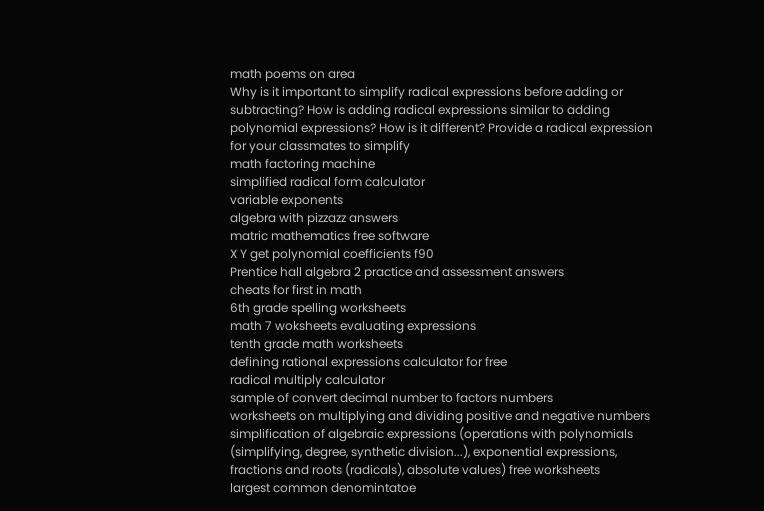math poems on area
Why is it important to simplify radical expressions before adding or subtracting? How is adding radical expressions similar to adding polynomial expressions? How is it different? Provide a radical expression for your classmates to simplify
math factoring machine
simplified radical form calculator
variable exponents
algebra with pizzazz answers
matric mathematics free software
X Y get polynomial coefficients f90
Prentice hall algebra 2 practice and assessment answers
cheats for first in math
6th grade spelling worksheets
math 7 woksheets evaluating expressions
tenth grade math worksheets
defining rational expressions calculator for free
radical multiply calculator
sample of convert decimal number to factors numbers
worksheets on multiplying and dividing positive and negative numbers
simplification of algebraic expressions (operations with polynomials (simplifying, degree, synthetic division...), exponential expressions, fractions and roots (radicals), absolute values) free worksheets
largest common denomintatoe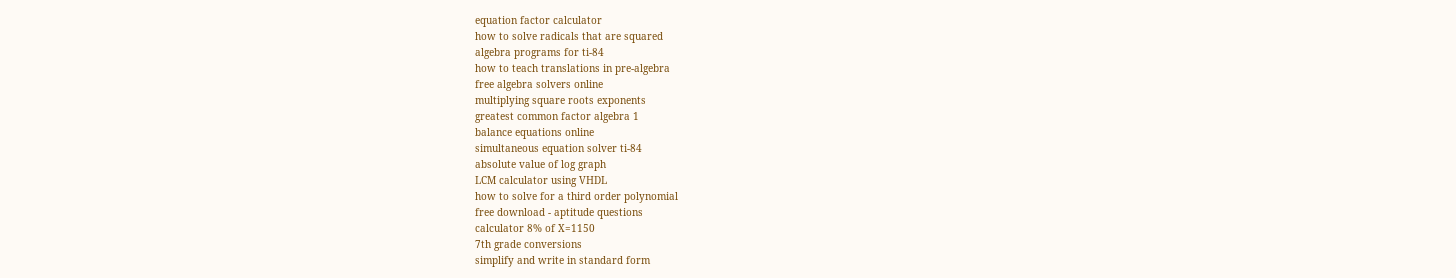equation factor calculator
how to solve radicals that are squared
algebra programs for ti-84
how to teach translations in pre-algebra
free algebra solvers online
multiplying square roots exponents
greatest common factor algebra 1
balance equations online
simultaneous equation solver ti-84
absolute value of log graph
LCM calculator using VHDL
how to solve for a third order polynomial
free download - aptitude questions
calculator 8% of X=1150
7th grade conversions
simplify and write in standard form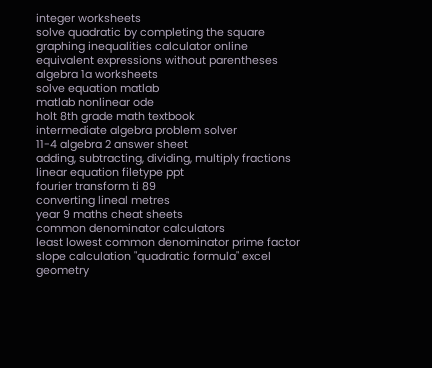integer worksheets
solve quadratic by completing the square
graphing inequalities calculator online
equivalent expressions without parentheses
algebra 1a worksheets
solve equation matlab
matlab nonlinear ode
holt 8th grade math textbook
intermediate algebra problem solver
11-4 algebra 2 answer sheet
adding, subtracting, dividing, multiply fractions
linear equation filetype ppt
fourier transform ti 89
converting lineal metres
year 9 maths cheat sheets
common denominator calculators
least lowest common denominator prime factor
slope calculation "quadratic formula" excel
geometry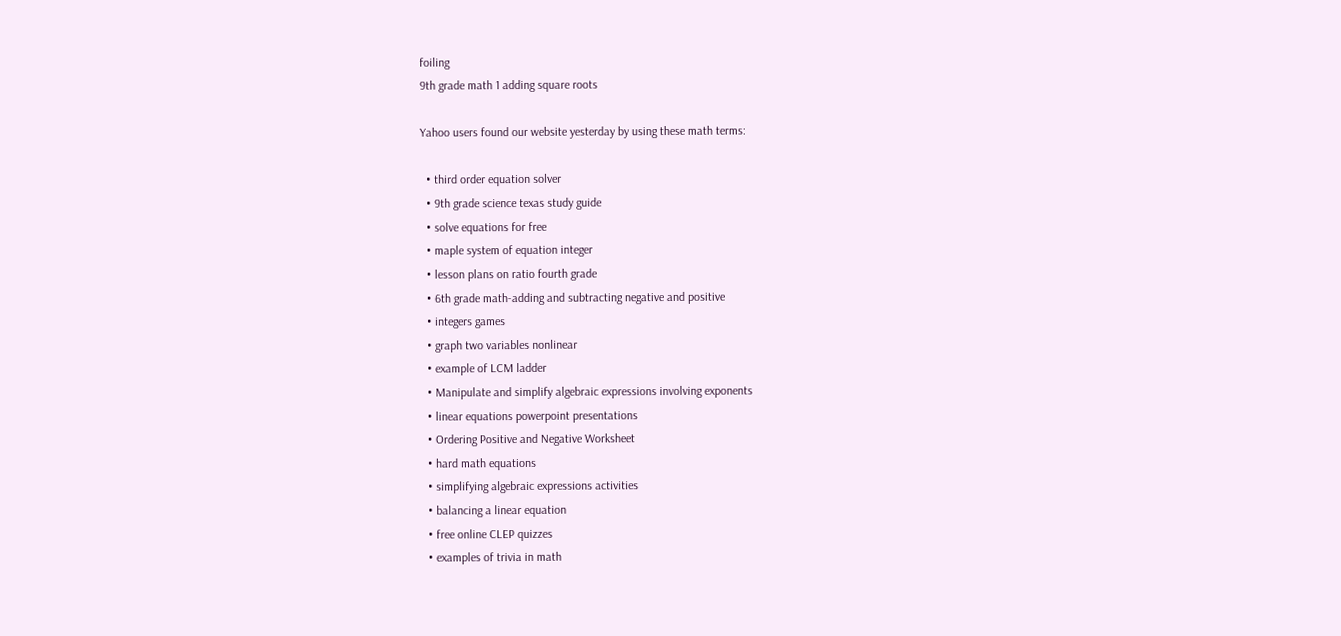foiling
9th grade math 1 adding square roots

Yahoo users found our website yesterday by using these math terms:

  • third order equation solver
  • 9th grade science texas study guide
  • solve equations for free
  • maple system of equation integer
  • lesson plans on ratio fourth grade
  • 6th grade math-adding and subtracting negative and positive
  • integers games
  • graph two variables nonlinear
  • example of LCM ladder
  • Manipulate and simplify algebraic expressions involving exponents
  • linear equations powerpoint presentations
  • Ordering Positive and Negative Worksheet
  • hard math equations
  • simplifying algebraic expressions activities
  • balancing a linear equation
  • free online CLEP quizzes
  • examples of trivia in math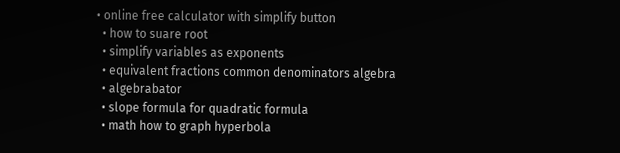• online free calculator with simplify button
  • how to suare root
  • simplify variables as exponents
  • equivalent fractions common denominators algebra
  • algebrabator
  • slope formula for quadratic formula
  • math how to graph hyperbola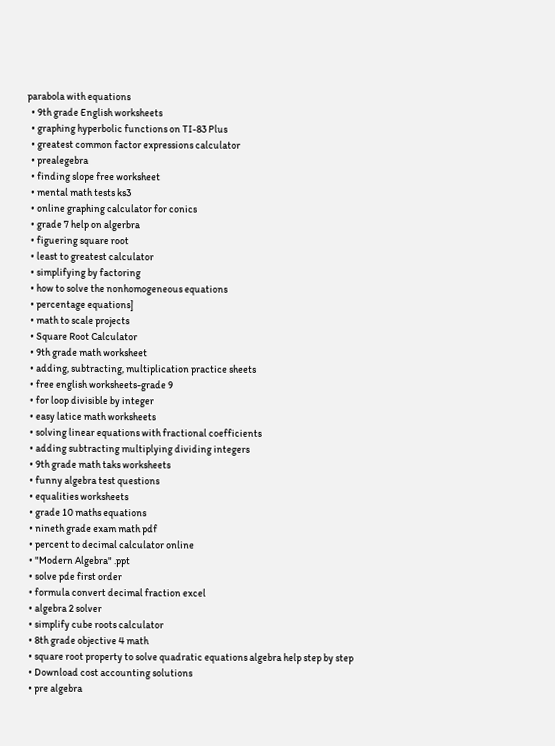parabola with equations
  • 9th grade English worksheets
  • graphing hyperbolic functions on TI-83 Plus
  • greatest common factor expressions calculator
  • prealegebra
  • finding slope free worksheet
  • mental math tests ks3
  • online graphing calculator for conics
  • grade 7 help on algerbra
  • figuering square root
  • least to greatest calculator
  • simplifying by factoring
  • how to solve the nonhomogeneous equations
  • percentage equations]
  • math to scale projects
  • Square Root Calculator
  • 9th grade math worksheet
  • adding, subtracting, multiplication practice sheets
  • free english worksheets-grade 9
  • for loop divisible by integer
  • easy latice math worksheets
  • solving linear equations with fractional coefficients
  • adding subtracting multiplying dividing integers
  • 9th grade math taks worksheets
  • funny algebra test questions
  • equalities worksheets
  • grade 10 maths equations
  • nineth grade exam math pdf
  • percent to decimal calculator online
  • "Modern Algebra" .ppt
  • solve pde first order
  • formula convert decimal fraction excel
  • algebra 2 solver
  • simplify cube roots calculator
  • 8th grade objective 4 math
  • square root property to solve quadratic equations algebra help step by step
  • Download cost accounting solutions
  • pre algebra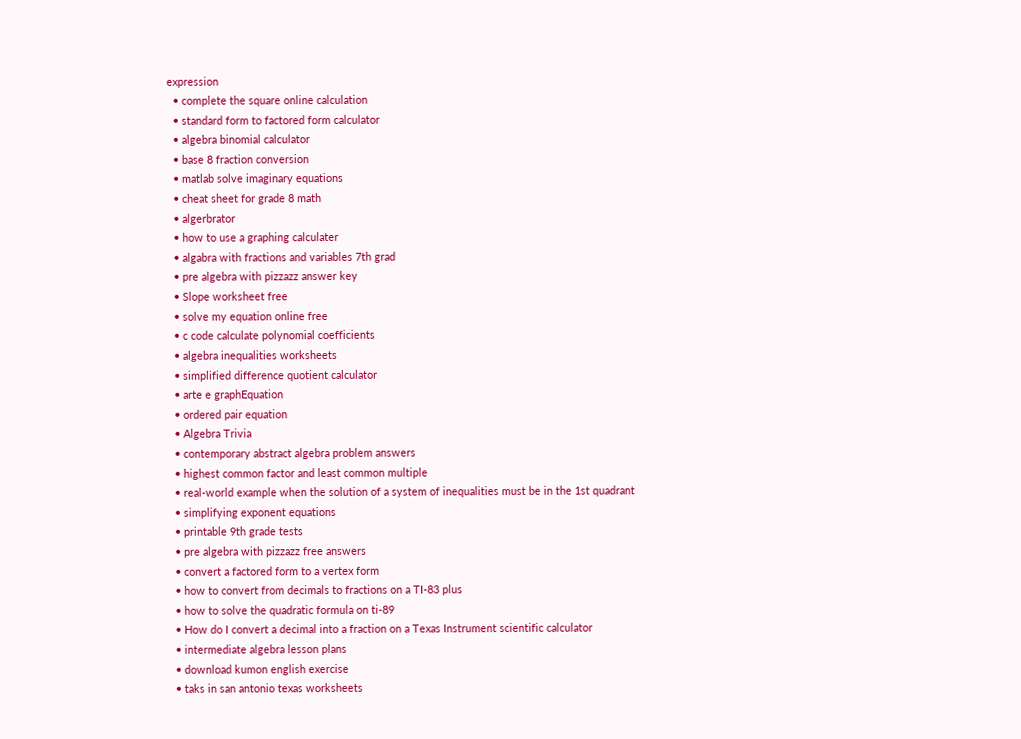expression
  • complete the square online calculation
  • standard form to factored form calculator
  • algebra binomial calculator
  • base 8 fraction conversion
  • matlab solve imaginary equations
  • cheat sheet for grade 8 math
  • algerbrator
  • how to use a graphing calculater
  • algabra with fractions and variables 7th grad
  • pre algebra with pizzazz answer key
  • Slope worksheet free
  • solve my equation online free
  • c code calculate polynomial coefficients
  • algebra inequalities worksheets
  • simplified difference quotient calculator
  • arte e graphEquation
  • ordered pair equation
  • Algebra Trivia
  • contemporary abstract algebra problem answers
  • highest common factor and least common multiple
  • real-world example when the solution of a system of inequalities must be in the 1st quadrant
  • simplifying exponent equations
  • printable 9th grade tests
  • pre algebra with pizzazz free answers
  • convert a factored form to a vertex form
  • how to convert from decimals to fractions on a TI-83 plus
  • how to solve the quadratic formula on ti-89
  • How do I convert a decimal into a fraction on a Texas Instrument scientific calculator
  • intermediate algebra lesson plans
  • download kumon english exercise
  • taks in san antonio texas worksheets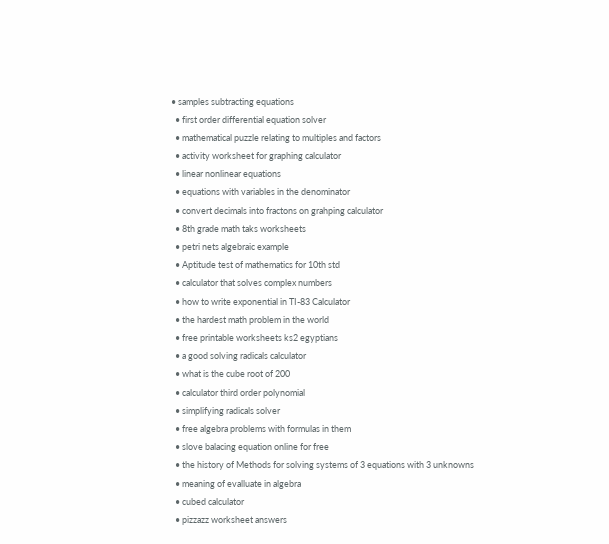• samples subtracting equations
  • first order differential equation solver
  • mathematical puzzle relating to multiples and factors
  • activity worksheet for graphing calculator
  • linear nonlinear equations
  • equations with variables in the denominator
  • convert decimals into fractons on grahping calculator
  • 8th grade math taks worksheets
  • petri nets algebraic example
  • Aptitude test of mathematics for 10th std
  • calculator that solves complex numbers
  • how to write exponential in TI-83 Calculator
  • the hardest math problem in the world
  • free printable worksheets ks2 egyptians
  • a good solving radicals calculator
  • what is the cube root of 200
  • calculator third order polynomial
  • simplifying radicals solver
  • free algebra problems with formulas in them
  • slove balacing equation online for free
  • the history of Methods for solving systems of 3 equations with 3 unknowns
  • meaning of evalluate in algebra
  • cubed calculator
  • pizzazz worksheet answers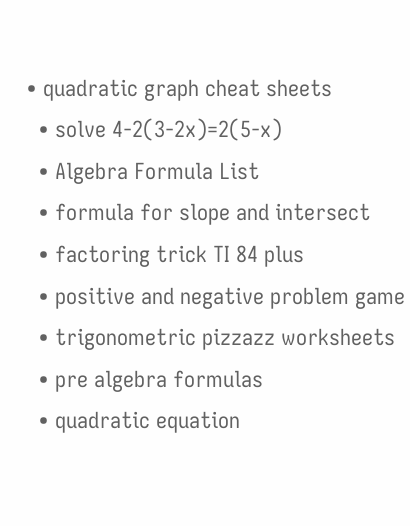• quadratic graph cheat sheets
  • solve 4-2(3-2x)=2(5-x)
  • Algebra Formula List
  • formula for slope and intersect
  • factoring trick TI 84 plus
  • positive and negative problem game
  • trigonometric pizzazz worksheets
  • pre algebra formulas
  • quadratic equation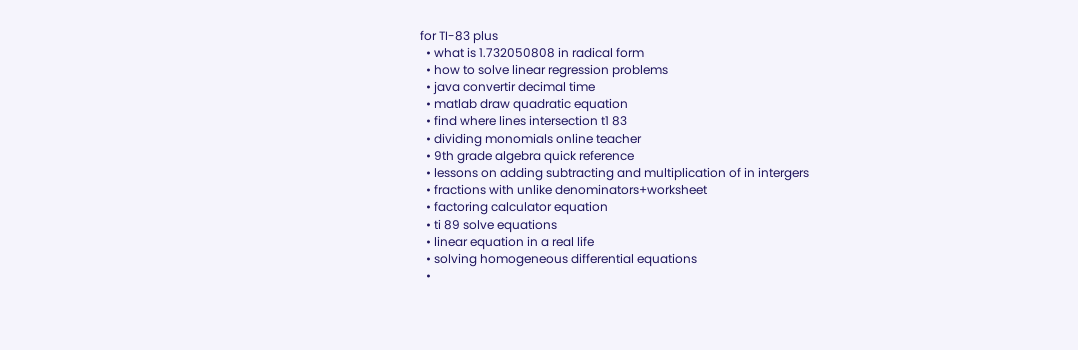for TI-83 plus
  • what is 1.732050808 in radical form
  • how to solve linear regression problems
  • java convertir decimal time
  • matlab draw quadratic equation
  • find where lines intersection t1 83
  • dividing monomials online teacher
  • 9th grade algebra quick reference
  • lessons on adding subtracting and multiplication of in intergers
  • fractions with unlike denominators+worksheet
  • factoring calculator equation
  • ti 89 solve equations
  • linear equation in a real life
  • solving homogeneous differential equations
  •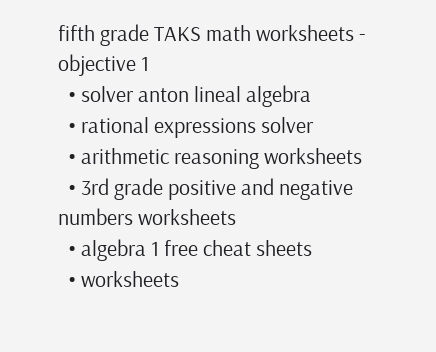fifth grade TAKS math worksheets - objective 1
  • solver anton lineal algebra
  • rational expressions solver
  • arithmetic reasoning worksheets
  • 3rd grade positive and negative numbers worksheets
  • algebra 1 free cheat sheets
  • worksheets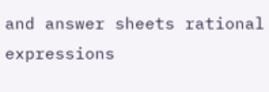and answer sheets rational expressions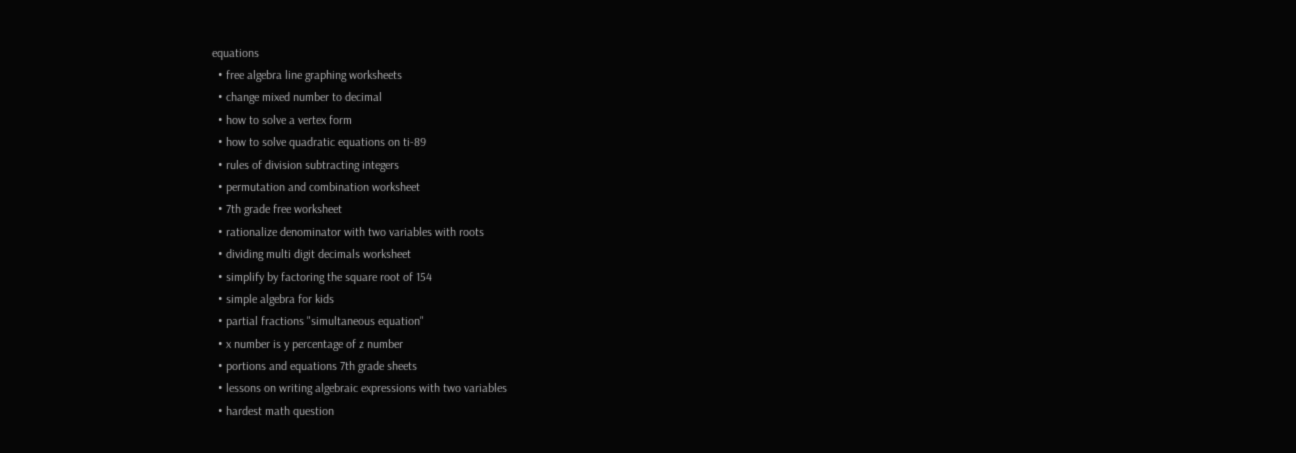equations
  • free algebra line graphing worksheets
  • change mixed number to decimal
  • how to solve a vertex form
  • how to solve quadratic equations on ti-89
  • rules of division subtracting integers
  • permutation and combination worksheet
  • 7th grade free worksheet
  • rationalize denominator with two variables with roots
  • dividing multi digit decimals worksheet
  • simplify by factoring the square root of 154
  • simple algebra for kids
  • partial fractions "simultaneous equation"
  • x number is y percentage of z number
  • portions and equations 7th grade sheets
  • lessons on writing algebraic expressions with two variables
  • hardest math question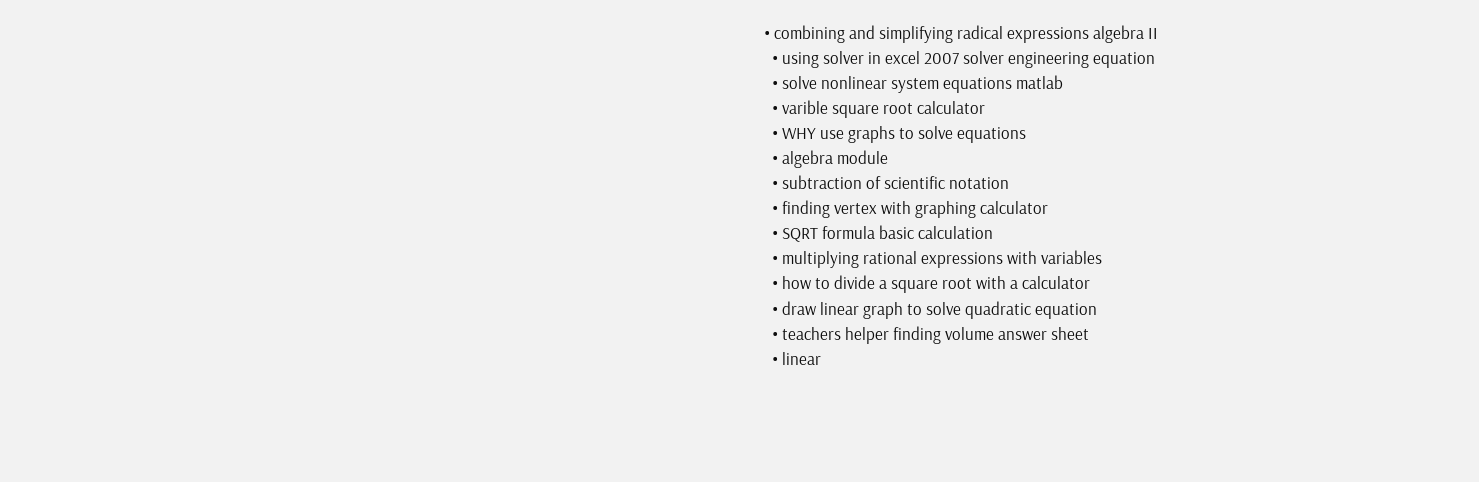• combining and simplifying radical expressions algebra II
  • using solver in excel 2007 solver engineering equation
  • solve nonlinear system equations matlab
  • varible square root calculator
  • WHY use graphs to solve equations
  • algebra module
  • subtraction of scientific notation
  • finding vertex with graphing calculator
  • SQRT formula basic calculation
  • multiplying rational expressions with variables
  • how to divide a square root with a calculator
  • draw linear graph to solve quadratic equation
  • teachers helper finding volume answer sheet
  • linear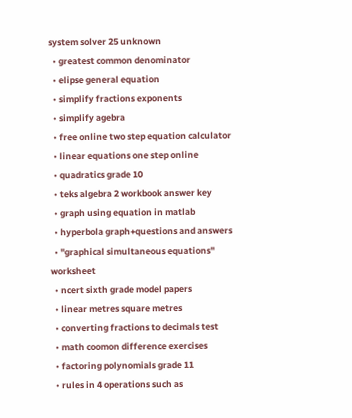system solver 25 unknown
  • greatest common denominator
  • elipse general equation
  • simplify fractions exponents
  • simplify agebra
  • free online two step equation calculator
  • linear equations one step online
  • quadratics grade 10
  • teks algebra 2 workbook answer key
  • graph using equation in matlab
  • hyperbola graph+questions and answers
  • "graphical simultaneous equations" worksheet
  • ncert sixth grade model papers
  • linear metres square metres
  • converting fractions to decimals test
  • math coomon difference exercises
  • factoring polynomials grade 11
  • rules in 4 operations such as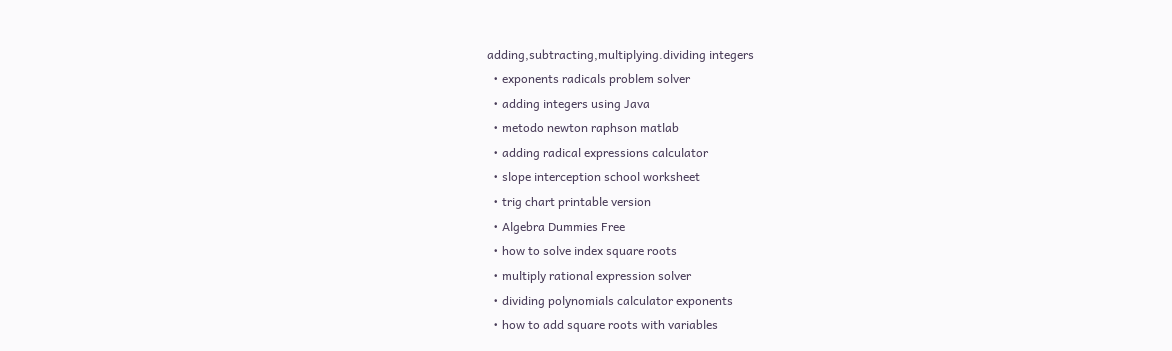adding,subtracting,multiplying.dividing integers
  • exponents radicals problem solver
  • adding integers using Java
  • metodo newton raphson matlab
  • adding radical expressions calculator
  • slope interception school worksheet
  • trig chart printable version
  • Algebra Dummies Free
  • how to solve index square roots
  • multiply rational expression solver
  • dividing polynomials calculator exponents
  • how to add square roots with variables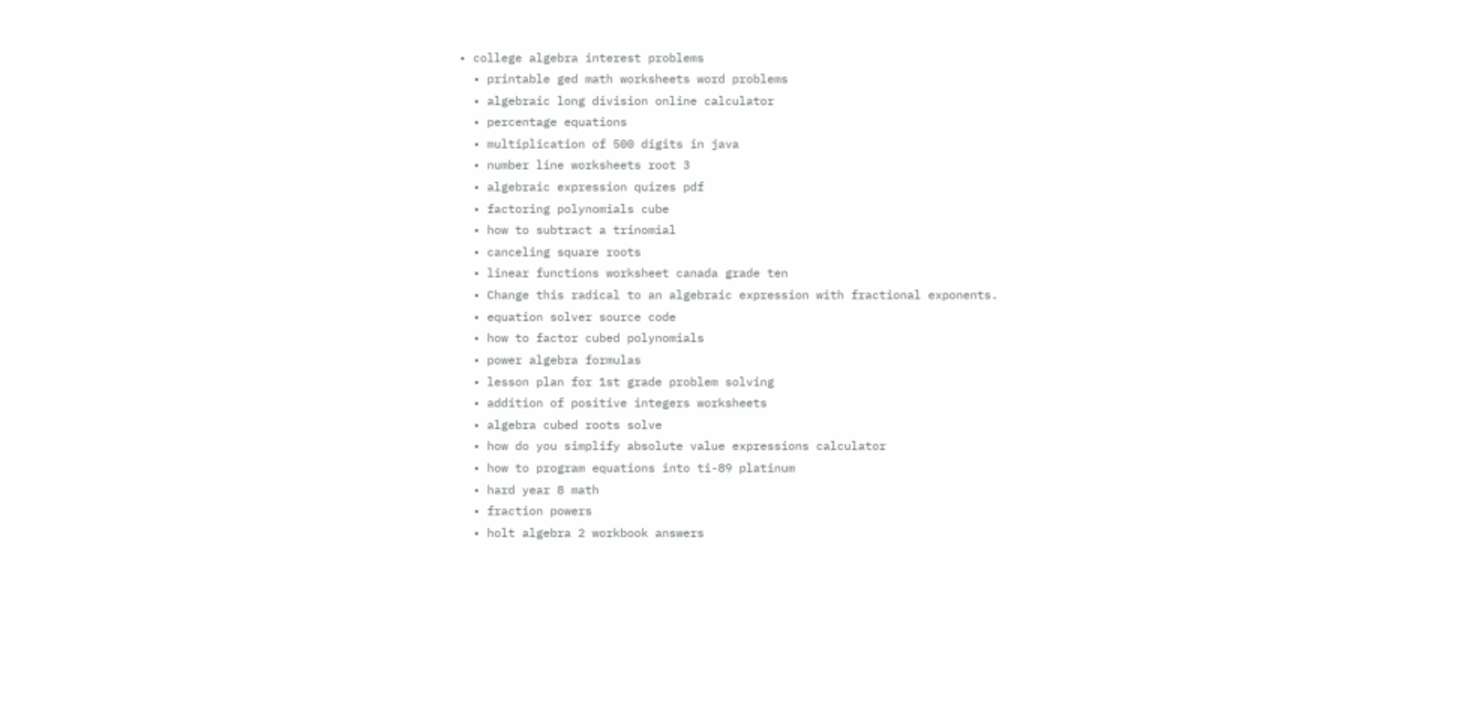• college algebra interest problems
  • printable ged math worksheets word problems
  • algebraic long division online calculator
  • percentage equations
  • multiplication of 500 digits in java
  • number line worksheets root 3
  • algebraic expression quizes pdf
  • factoring polynomials cube
  • how to subtract a trinomial
  • canceling square roots
  • linear functions worksheet canada grade ten
  • Change this radical to an algebraic expression with fractional exponents.
  • equation solver source code
  • how to factor cubed polynomials
  • power algebra formulas
  • lesson plan for 1st grade problem solving
  • addition of positive integers worksheets
  • algebra cubed roots solve
  • how do you simplify absolute value expressions calculator
  • how to program equations into ti-89 platinum
  • hard year 8 math
  • fraction powers
  • holt algebra 2 workbook answers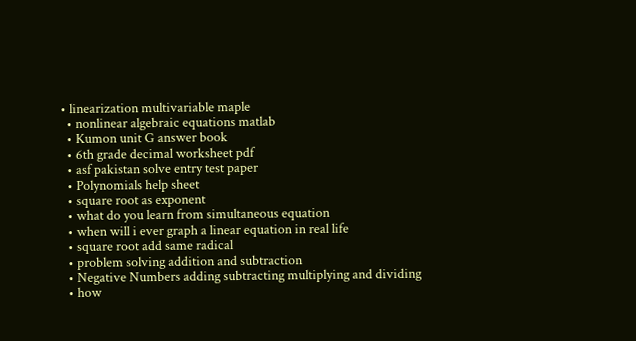• linearization multivariable maple
  • nonlinear algebraic equations matlab
  • Kumon unit G answer book
  • 6th grade decimal worksheet pdf
  • asf pakistan solve entry test paper
  • Polynomials help sheet
  • square root as exponent
  • what do you learn from simultaneous equation
  • when will i ever graph a linear equation in real life
  • square root add same radical
  • problem solving addition and subtraction
  • Negative Numbers adding subtracting multiplying and dividing
  • how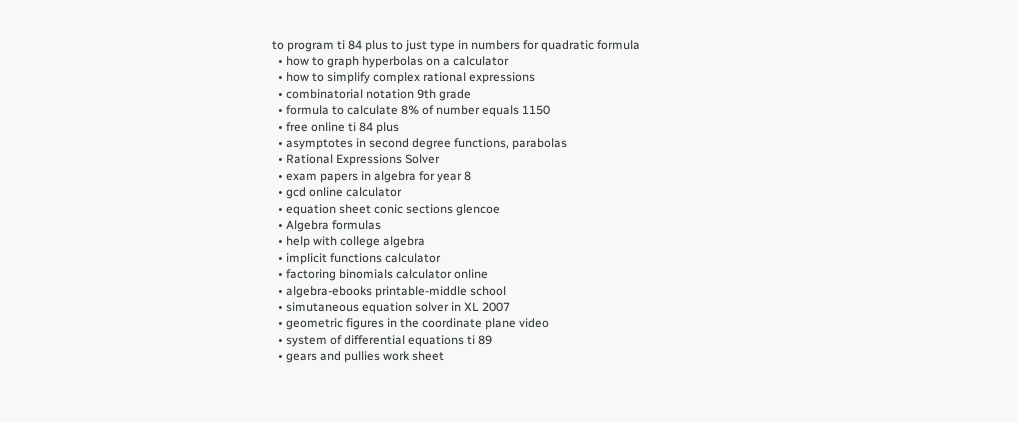to program ti 84 plus to just type in numbers for quadratic formula
  • how to graph hyperbolas on a calculator
  • how to simplify complex rational expressions
  • combinatorial notation 9th grade
  • formula to calculate 8% of number equals 1150
  • free online ti 84 plus
  • asymptotes in second degree functions, parabolas
  • Rational Expressions Solver
  • exam papers in algebra for year 8
  • gcd online calculator
  • equation sheet conic sections glencoe
  • Algebra formulas
  • help with college algebra
  • implicit functions calculator
  • factoring binomials calculator online
  • algebra-ebooks printable-middle school
  • simutaneous equation solver in XL 2007
  • geometric figures in the coordinate plane video
  • system of differential equations ti 89
  • gears and pullies work sheet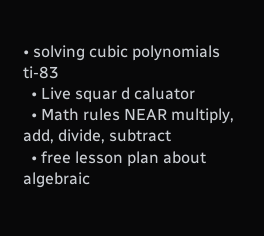• solving cubic polynomials ti-83
  • Live squar d caluator
  • Math rules NEAR multiply, add, divide, subtract
  • free lesson plan about algebraic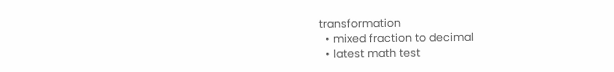transformation
  • mixed fraction to decimal
  • latest math test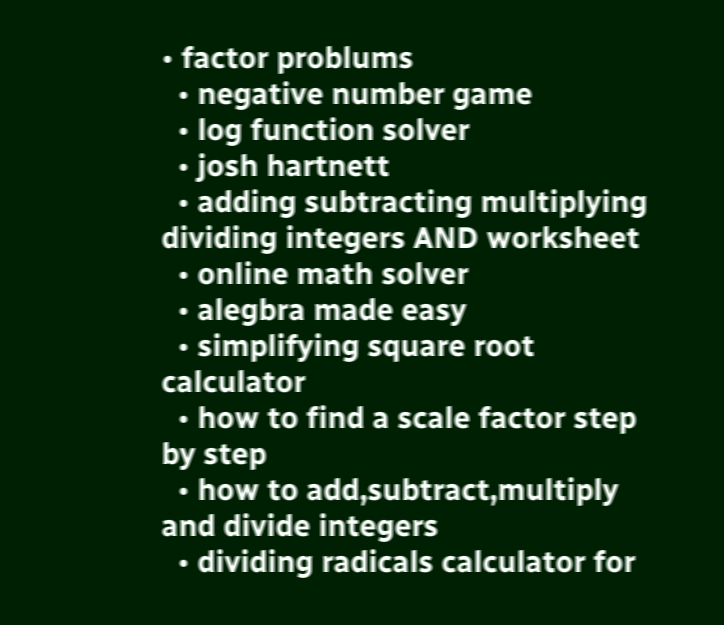• factor problums
  • negative number game
  • log function solver
  • josh hartnett
  • adding subtracting multiplying dividing integers AND worksheet
  • online math solver
  • alegbra made easy
  • simplifying square root calculator
  • how to find a scale factor step by step
  • how to add,subtract,multiply and divide integers
  • dividing radicals calculator for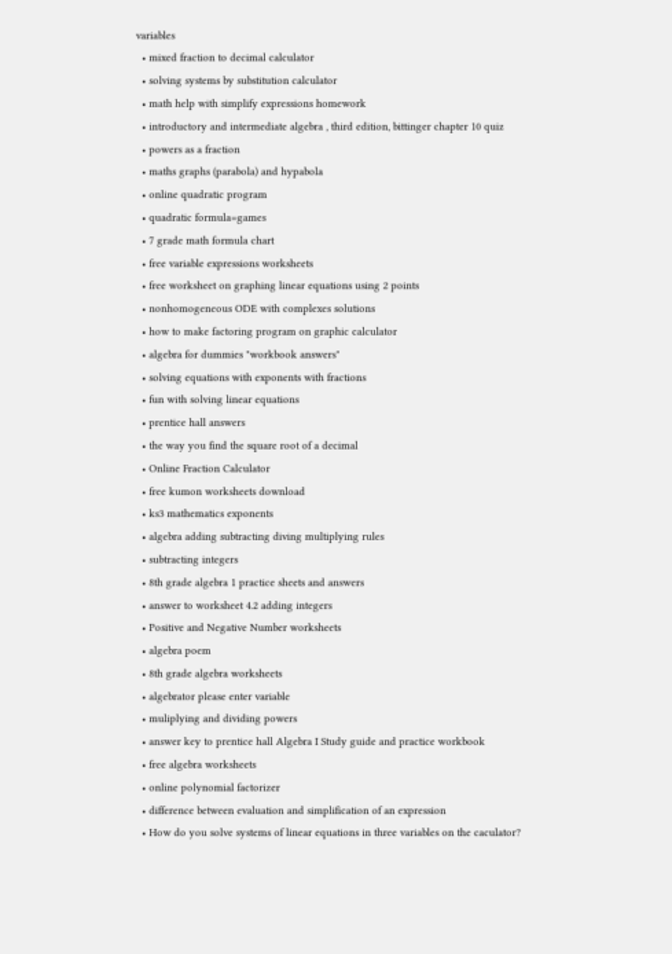variables
  • mixed fraction to decimal calculator
  • solving systems by substitution calculator
  • math help with simplify expressions homework
  • introductory and intermediate algebra , third edition, bittinger chapter 10 quiz
  • powers as a fraction
  • maths graphs (parabola) and hypabola
  • online quadratic program
  • quadratic formula=games
  • 7 grade math formula chart
  • free variable expressions worksheets
  • free worksheet on graphing linear equations using 2 points
  • nonhomogeneous ODE with complexes solutions
  • how to make factoring program on graphic calculator
  • algebra for dummies "workbook answers"
  • solving equations with exponents with fractions
  • fun with solving linear equations
  • prentice hall answers
  • the way you find the square root of a decimal
  • Online Fraction Calculator
  • free kumon worksheets download
  • ks3 mathematics exponents
  • algebra adding subtracting diving multiplying rules
  • subtracting integers
  • 8th grade algebra 1 practice sheets and answers
  • answer to worksheet 4.2 adding integers
  • Positive and Negative Number worksheets
  • algebra poem
  • 8th grade algebra worksheets
  • algebrator please enter variable
  • muliplying and dividing powers
  • answer key to prentice hall Algebra I Study guide and practice workbook
  • free algebra worksheets
  • online polynomial factorizer
  • difference between evaluation and simplification of an expression
  • How do you solve systems of linear equations in three variables on the caculator?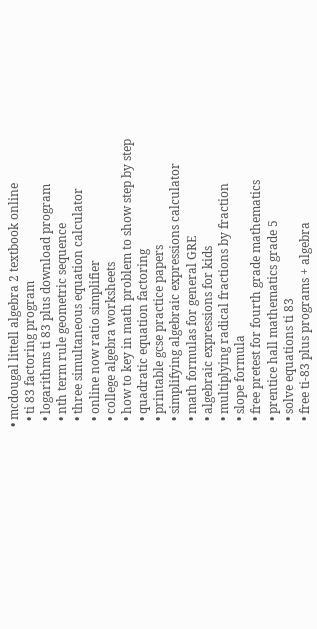• mcdougal littell algebra 2 textbook online
  • ti 83 factoring program
  • logarithms ti 83 plus download program
  • nth term rule geometric sequence
  • three simultaneous equation calculator
  • online now ratio simplifier
  • college algebra worksheets
  • how to key in math problem to show step by step
  • quadratic equation factoring
  • printable gcse practice papers
  • simplifying algebraic expressions calculator
  • math formulas for general GRE
  • algebraic expressions for kids
  • multiplying radical fractions by fraction
  • slope formula
  • free pretest for fourth grade mathematics
  • prentice hall mathematics grade 5
  • solve equations ti 83
  • free ti-83 plus programs + algebra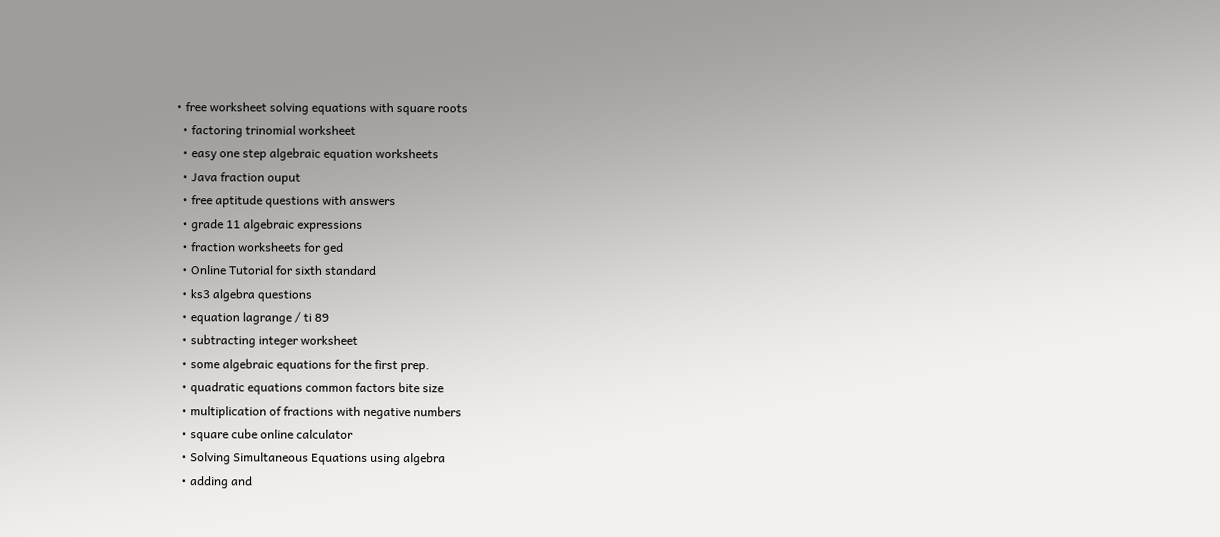• free worksheet solving equations with square roots
  • factoring trinomial worksheet
  • easy one step algebraic equation worksheets
  • Java fraction ouput
  • free aptitude questions with answers
  • grade 11 algebraic expressions
  • fraction worksheets for ged
  • Online Tutorial for sixth standard
  • ks3 algebra questions
  • equation lagrange / ti 89
  • subtracting integer worksheet
  • some algebraic equations for the first prep.
  • quadratic equations common factors bite size
  • multiplication of fractions with negative numbers
  • square cube online calculator
  • Solving Simultaneous Equations using algebra
  • adding and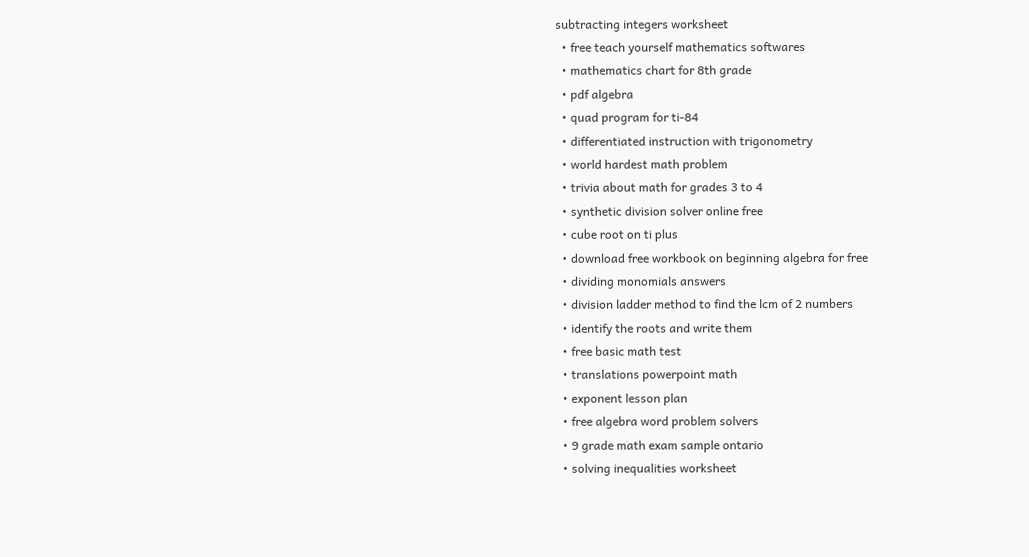subtracting integers worksheet
  • free teach yourself mathematics softwares
  • mathematics chart for 8th grade
  • pdf algebra
  • quad program for ti-84
  • differentiated instruction with trigonometry
  • world hardest math problem
  • trivia about math for grades 3 to 4
  • synthetic division solver online free
  • cube root on ti plus
  • download free workbook on beginning algebra for free
  • dividing monomials answers
  • division ladder method to find the lcm of 2 numbers
  • identify the roots and write them
  • free basic math test
  • translations powerpoint math
  • exponent lesson plan
  • free algebra word problem solvers
  • 9 grade math exam sample ontario
  • solving inequalities worksheet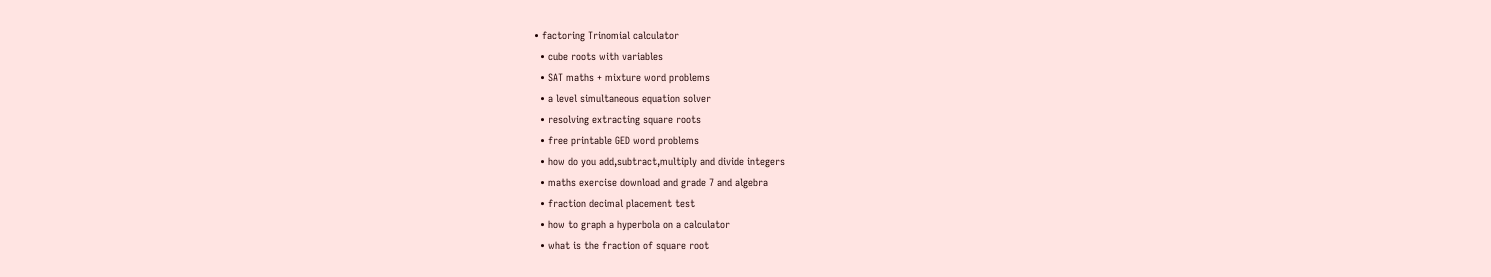• factoring Trinomial calculator
  • cube roots with variables
  • SAT maths + mixture word problems
  • a level simultaneous equation solver
  • resolving extracting square roots
  • free printable GED word problems
  • how do you add,subtract,multiply and divide integers
  • maths exercise download and grade 7 and algebra
  • fraction decimal placement test
  • how to graph a hyperbola on a calculator
  • what is the fraction of square root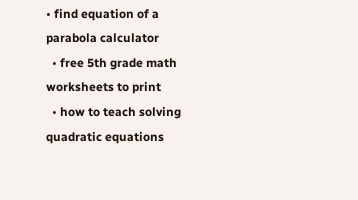• find equation of a parabola calculator
  • free 5th grade math worksheets to print
  • how to teach solving quadratic equations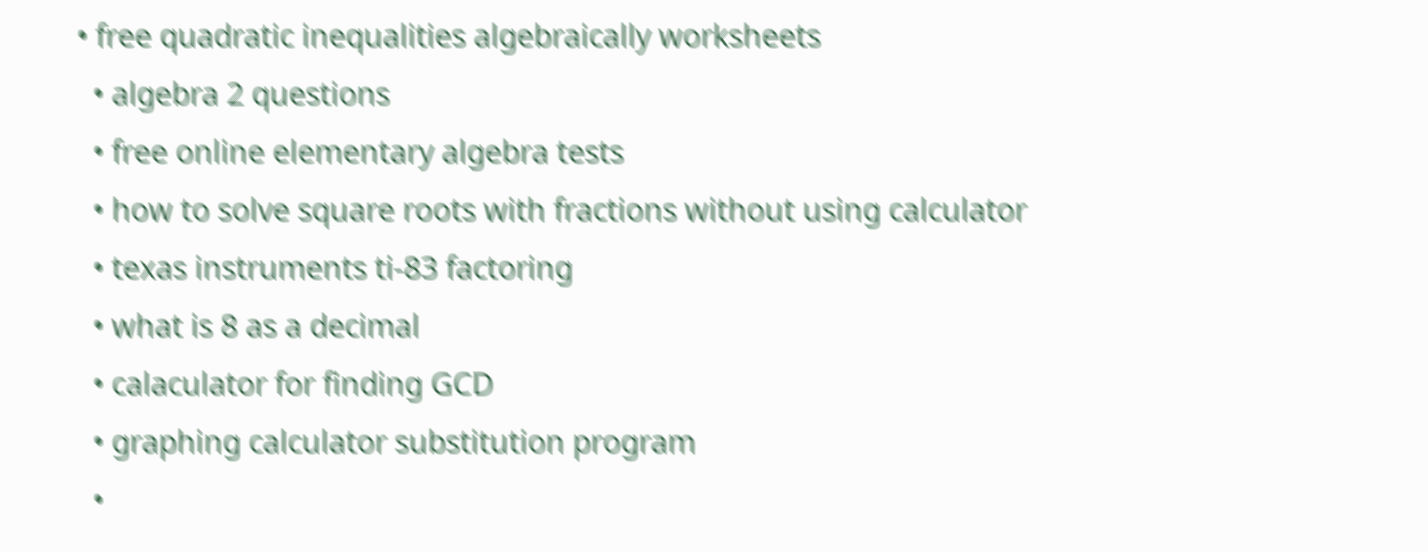• free quadratic inequalities algebraically worksheets
  • algebra 2 questions
  • free online elementary algebra tests
  • how to solve square roots with fractions without using calculator
  • texas instruments ti-83 factoring
  • what is 8 as a decimal
  • calaculator for finding GCD
  • graphing calculator substitution program
  •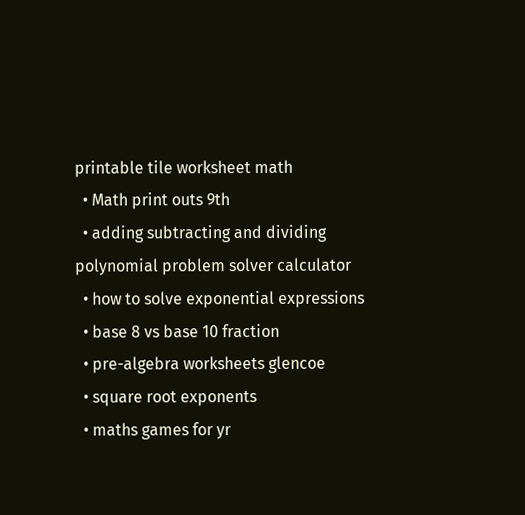printable tile worksheet math
  • Math print outs 9th
  • adding subtracting and dividing polynomial problem solver calculator
  • how to solve exponential expressions
  • base 8 vs base 10 fraction
  • pre-algebra worksheets glencoe
  • square root exponents
  • maths games for yr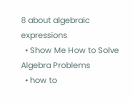8 about algebraic expressions
  • Show Me How to Solve Algebra Problems
  • how to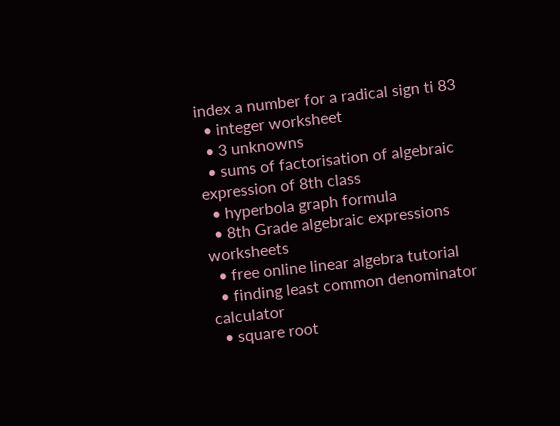index a number for a radical sign ti 83
  • integer worksheet
  • 3 unknowns
  • sums of factorisation of algebraic expression of 8th class
  • hyperbola graph formula
  • 8th Grade algebraic expressions worksheets
  • free online linear algebra tutorial
  • finding least common denominator calculator
  • square root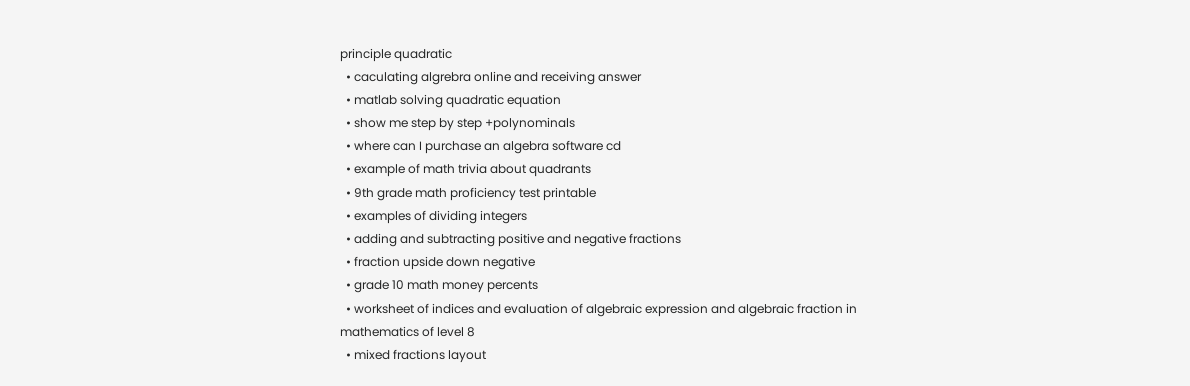principle quadratic
  • caculating algrebra online and receiving answer
  • matlab solving quadratic equation
  • show me step by step +polynominals
  • where can I purchase an algebra software cd
  • example of math trivia about quadrants
  • 9th grade math proficiency test printable
  • examples of dividing integers
  • adding and subtracting positive and negative fractions
  • fraction upside down negative
  • grade 10 math money percents
  • worksheet of indices and evaluation of algebraic expression and algebraic fraction in mathematics of level 8
  • mixed fractions layout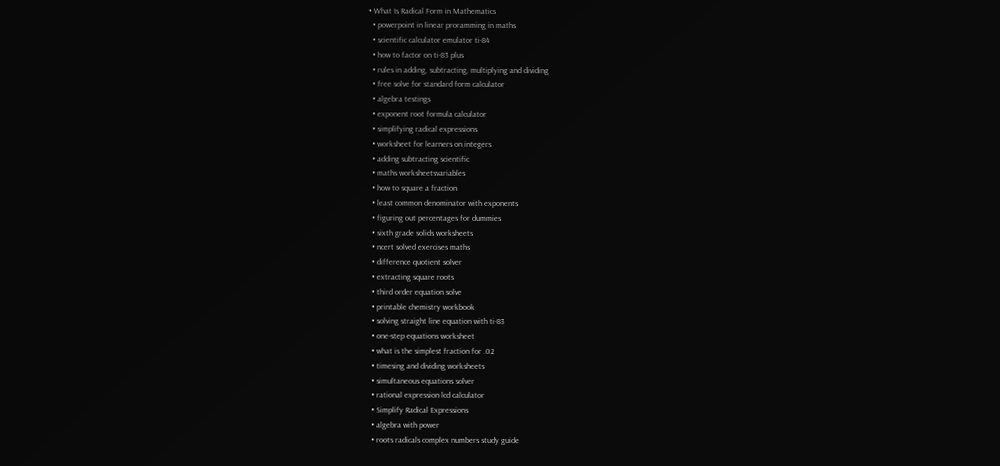• What Is Radical Form in Mathematics
  • powerpoint in linear proramming in maths
  • scientific calculator emulator ti-84
  • how to factor on ti-83 plus
  • rules in adding, subtracting, multiplying and dividing
  • free solve for standard form calculator
  • algebra testings
  • exponent root formula calculator
  • simplifying radical expressions
  • worksheet for learners on integers
  • adding subtracting scientific
  • maths worksheetsvariables
  • how to square a fraction
  • least common denominator with exponents
  • figuring out percentages for dummies
  • sixth grade solids worksheets
  • ncert solved exercises maths
  • difference quotient solver
  • extracting square roots
  • third order equation solve
  • printable chemistry workbook
  • solving straight line equation with ti-83
  • one-step equations worksheet
  • what is the simplest fraction for .02
  • timesing and dividing worksheets
  • simultaneous equations solver
  • rational expression lcd calculator
  • Simplify Radical Expressions
  • algebra with power
  • roots radicals complex numbers study guide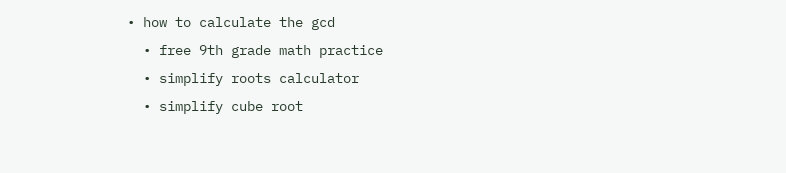• how to calculate the gcd
  • free 9th grade math practice
  • simplify roots calculator
  • simplify cube root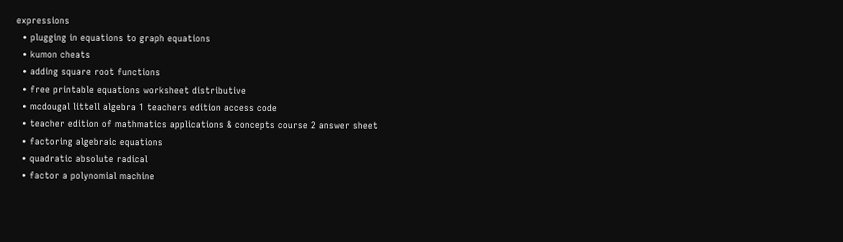expressions
  • plugging in equations to graph equations
  • kumon cheats
  • adding square root functions
  • free printable equations worksheet distributive
  • mcdougal littell algebra 1 teachers edition access code
  • teacher edition of mathmatics applications & concepts course 2 answer sheet
  • factoring algebraic equations
  • quadratic absolute radical
  • factor a polynomial machine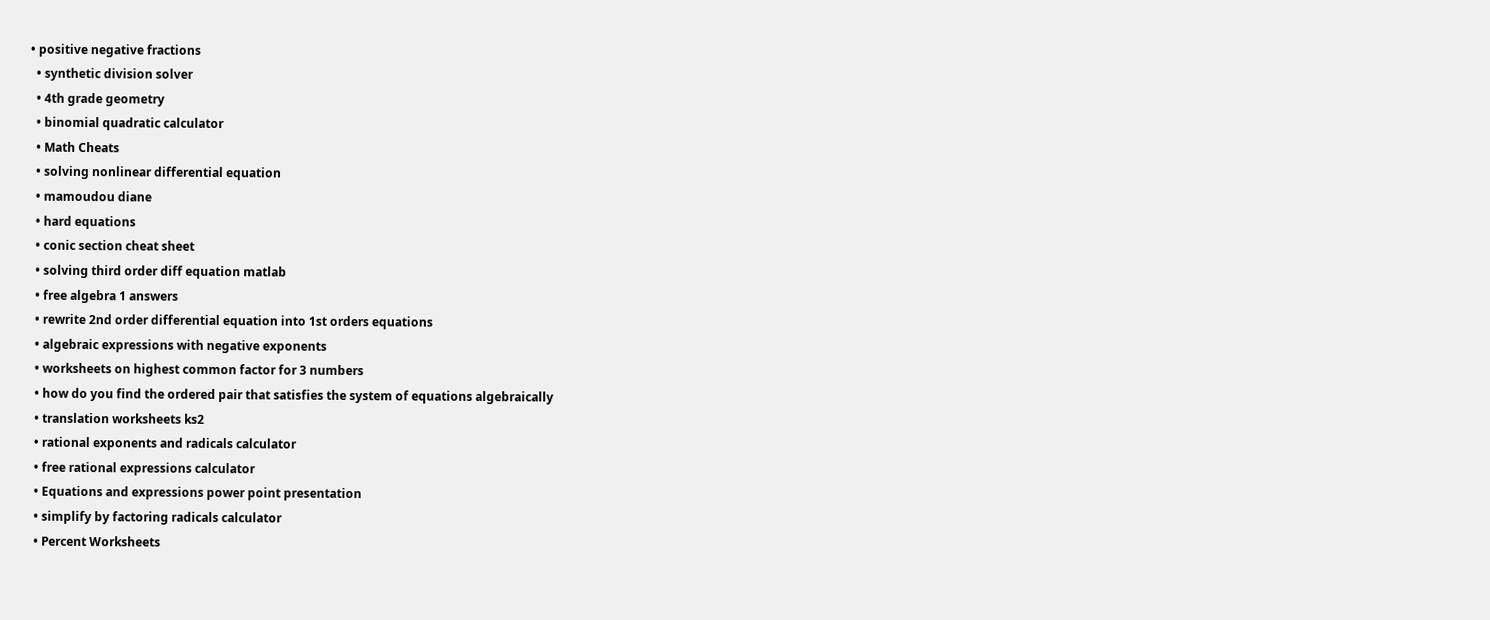• positive negative fractions
  • synthetic division solver
  • 4th grade geometry
  • binomial quadratic calculator
  • Math Cheats
  • solving nonlinear differential equation
  • mamoudou diane
  • hard equations
  • conic section cheat sheet
  • solving third order diff equation matlab
  • free algebra 1 answers
  • rewrite 2nd order differential equation into 1st orders equations
  • algebraic expressions with negative exponents
  • worksheets on highest common factor for 3 numbers
  • how do you find the ordered pair that satisfies the system of equations algebraically
  • translation worksheets ks2
  • rational exponents and radicals calculator
  • free rational expressions calculator
  • Equations and expressions power point presentation
  • simplify by factoring radicals calculator
  • Percent Worksheets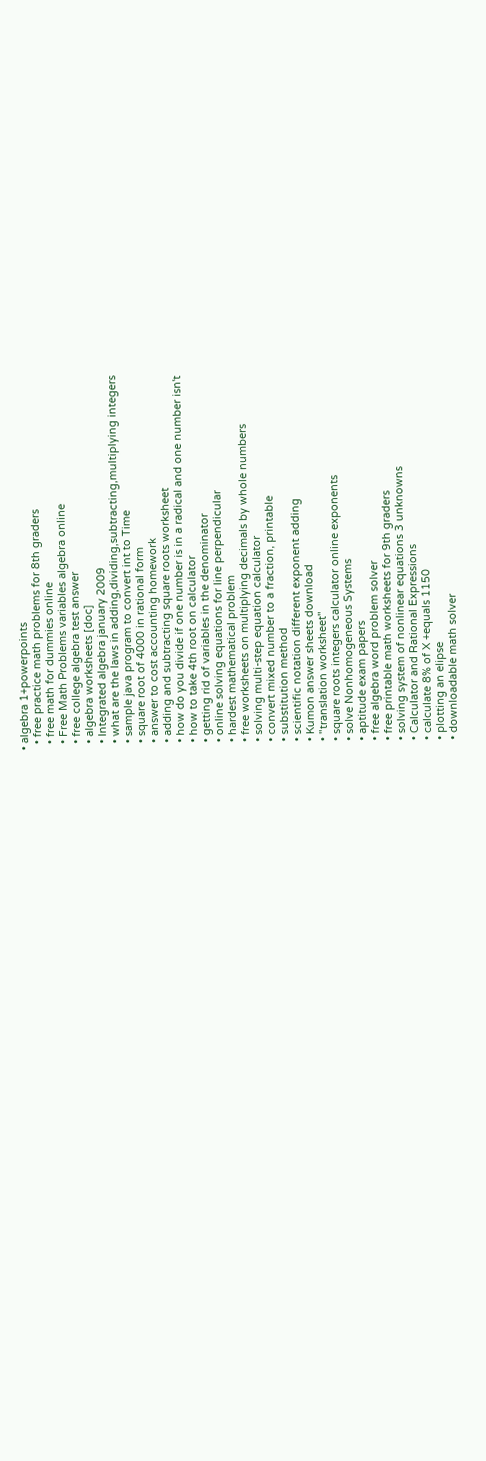• algebra 1+powerpoints
  • free practice math problems for 8th graders
  • free math for dummies online
  • Free Math Problems variables algebra online
  • free college algebra test answer
  • algebra worksheets [doc]
  • Integrated algebra january 2009
  • what are the laws in adding,dividing,subtracting,multiplying integers
  • sample java program to convert int to Time
  • square root of 4000 in rational form
  • answer to cost accounting homework
  • adding and subtracting square roots worksheet
  • how do you divide if one number is in a radical and one number isn't
  • how to take 4th root on calculator
  • getting rid of variables in the denominator
  • online solving equations for line perpendicular
  • hardest mathematical problem
  • free worksheets on multiplying decimals by whole numbers
  • solving multi-step equation calculator
  • convert mixed number to a fraction, printable
  • substitution method
  • scientific notation different exponent adding
  • Kumon answer sheets download
  • "translation worksheet"
  • square roots integers calculator online exponents
  • solve Nonhomogeneous Systems
  • aptitude exam papers
  • free algebra word problem solver
  • free printable math worksheets for 9th graders
  • solving system of nonlinear equations 3 unknowns
  • Calculator and Rational Expressions
  • calculate 8% of X +equals 1150
  • plotting an elipse
  • downloadable math solver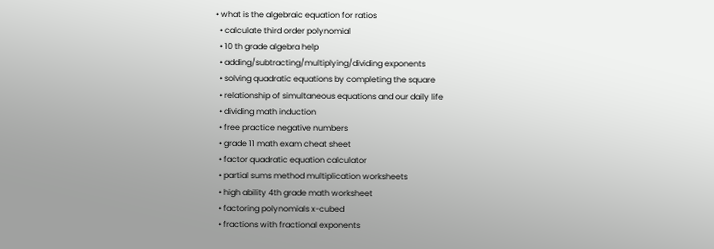• what is the algebraic equation for ratios
  • calculate third order polynomial
  • 10 th grade algebra help
  • adding/subtracting/multiplying/dividing exponents
  • solving quadratic equations by completing the square
  • relationship of simultaneous equations and our daily life
  • dividing math induction
  • free practice negative numbers
  • grade 11 math exam cheat sheet
  • factor quadratic equation calculator
  • partial sums method multiplication worksheets
  • high ability 4th grade math worksheet
  • factoring polynomials x-cubed
  • fractions with fractional exponents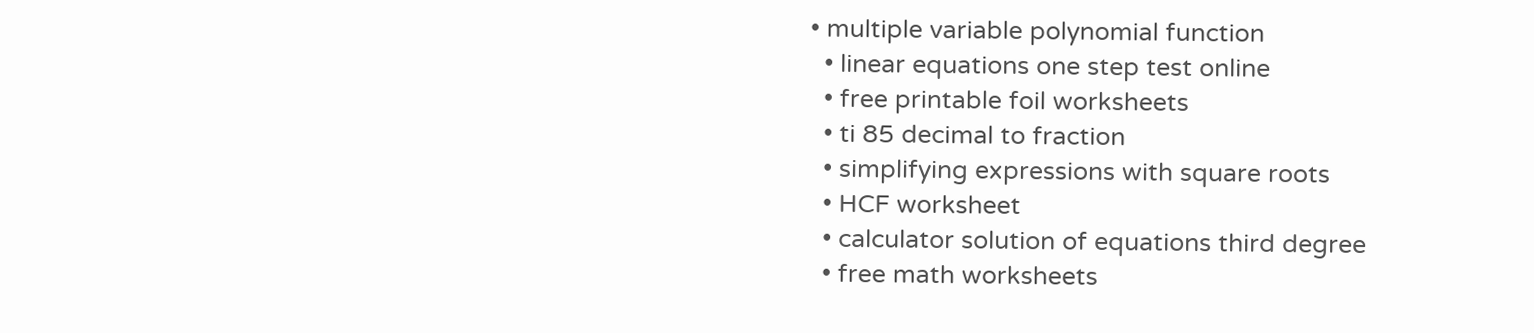• multiple variable polynomial function
  • linear equations one step test online
  • free printable foil worksheets
  • ti 85 decimal to fraction
  • simplifying expressions with square roots
  • HCF worksheet
  • calculator solution of equations third degree
  • free math worksheets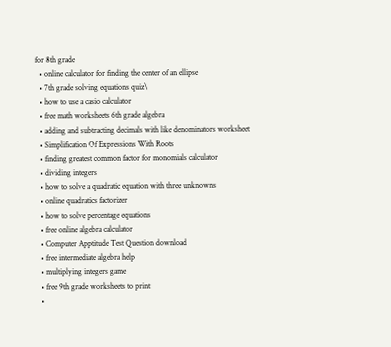for 8th grade
  • online calculator for finding the center of an ellipse
  • 7th grade solving equations quiz\
  • how to use a casio calculator
  • free math worksheets 6th grade algebra
  • adding and subtracting decimals with like denominators worksheet
  • Simplification Of Expressions With Roots
  • finding greatest common factor for monomials calculator
  • dividing integers
  • how to solve a quadratic equation with three unknowns
  • online quadratics factorizer
  • how to solve percentage equations
  • free online algebra calculator
  • Computer Apptitude Test Question download
  • free intermediate algebra help
  • multiplying integers game
  • free 9th grade worksheets to print
  •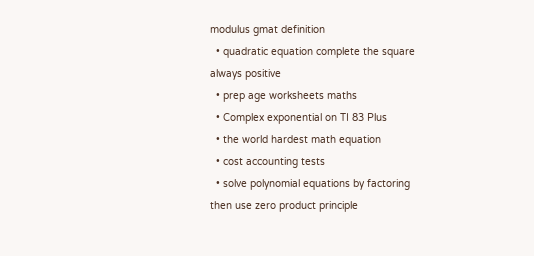modulus gmat definition
  • quadratic equation complete the square always positive
  • prep age worksheets maths
  • Complex exponential on TI 83 Plus
  • the world hardest math equation
  • cost accounting tests
  • solve polynomial equations by factoring then use zero product principle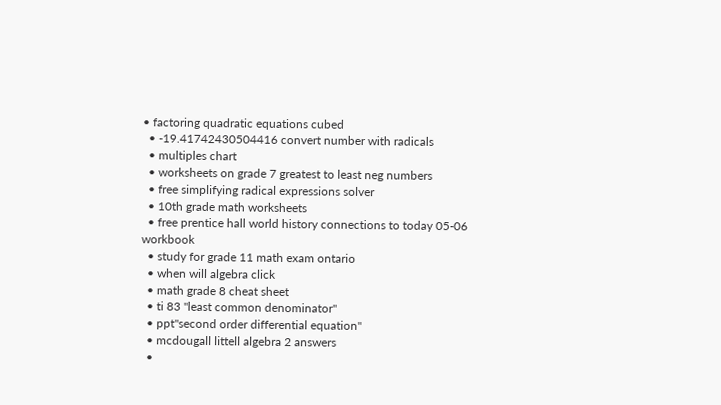• factoring quadratic equations cubed
  • -19.41742430504416 convert number with radicals
  • multiples chart
  • worksheets on grade 7 greatest to least neg numbers
  • free simplifying radical expressions solver
  • 10th grade math worksheets
  • free prentice hall world history connections to today 05-06 workbook
  • study for grade 11 math exam ontario
  • when will algebra click
  • math grade 8 cheat sheet
  • ti 83 "least common denominator"
  • ppt"second order differential equation"
  • mcdougall littell algebra 2 answers
  •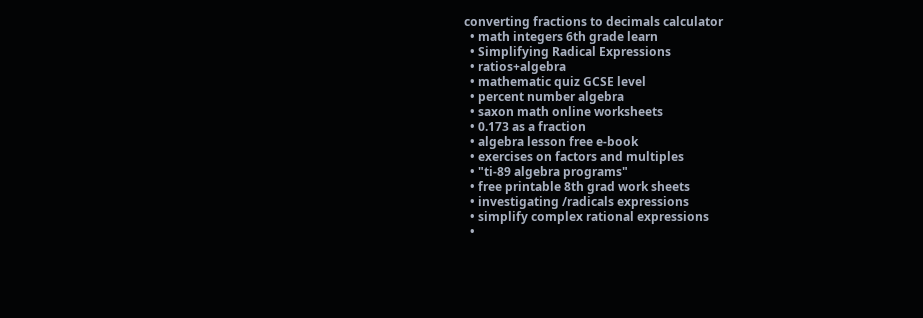converting fractions to decimals calculator
  • math integers 6th grade learn
  • Simplifying Radical Expressions
  • ratios+algebra
  • mathematic quiz GCSE level
  • percent number algebra
  • saxon math online worksheets
  • 0.173 as a fraction
  • algebra lesson free e-book
  • exercises on factors and multiples
  • "ti-89 algebra programs"
  • free printable 8th grad work sheets
  • investigating /radicals expressions
  • simplify complex rational expressions
  •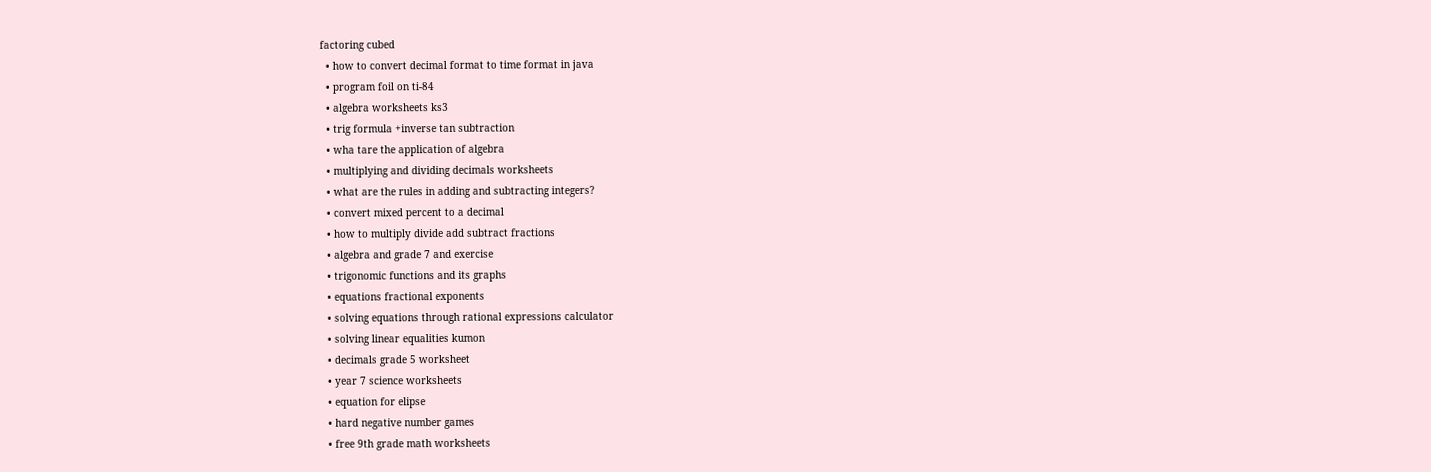factoring cubed
  • how to convert decimal format to time format in java
  • program foil on ti-84
  • algebra worksheets ks3
  • trig formula +inverse tan subtraction
  • wha tare the application of algebra
  • multiplying and dividing decimals worksheets
  • what are the rules in adding and subtracting integers?
  • convert mixed percent to a decimal
  • how to multiply divide add subtract fractions
  • algebra and grade 7 and exercise
  • trigonomic functions and its graphs
  • equations fractional exponents
  • solving equations through rational expressions calculator
  • solving linear equalities kumon
  • decimals grade 5 worksheet
  • year 7 science worksheets
  • equation for elipse
  • hard negative number games
  • free 9th grade math worksheets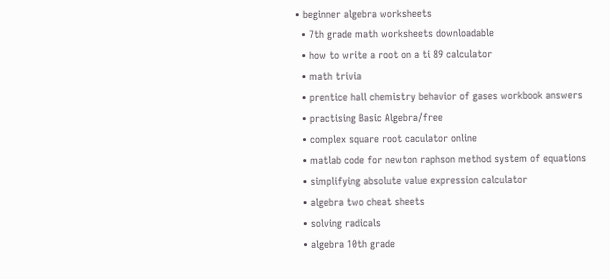• beginner algebra worksheets
  • 7th grade math worksheets downloadable
  • how to write a root on a ti 89 calculator
  • math trivia
  • prentice hall chemistry behavior of gases workbook answers
  • practising Basic Algebra/free
  • complex square root caculator online
  • matlab code for newton raphson method system of equations
  • simplifying absolute value expression calculator
  • algebra two cheat sheets
  • solving radicals
  • algebra 10th grade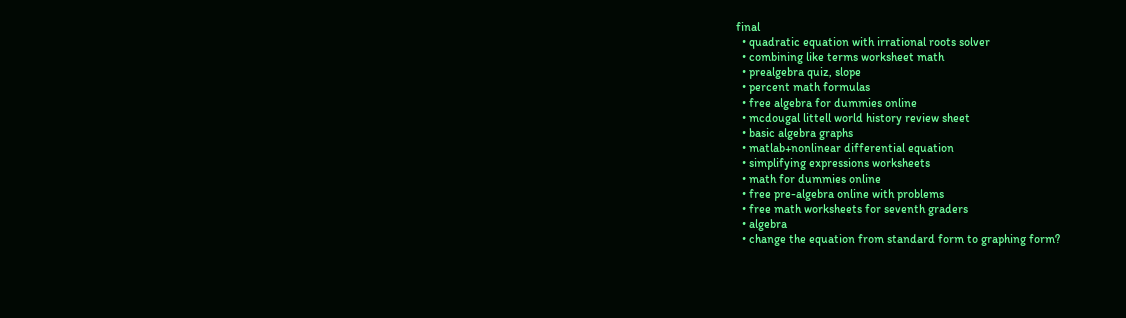final
  • quadratic equation with irrational roots solver
  • combining like terms worksheet math
  • prealgebra quiz, slope
  • percent math formulas
  • free algebra for dummies online
  • mcdougal littell world history review sheet
  • basic algebra graphs
  • matlab+nonlinear differential equation
  • simplifying expressions worksheets
  • math for dummies online
  • free pre-algebra online with problems
  • free math worksheets for seventh graders
  • algebra
  • change the equation from standard form to graphing form?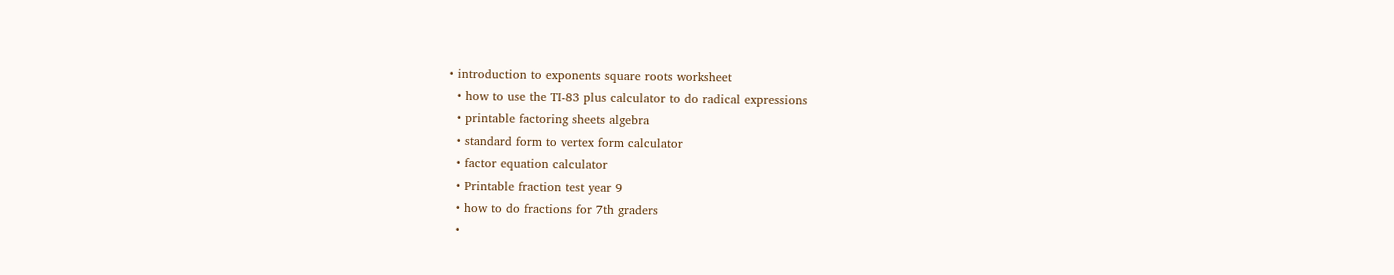• introduction to exponents square roots worksheet
  • how to use the TI-83 plus calculator to do radical expressions
  • printable factoring sheets algebra
  • standard form to vertex form calculator
  • factor equation calculator
  • Printable fraction test year 9
  • how to do fractions for 7th graders
  •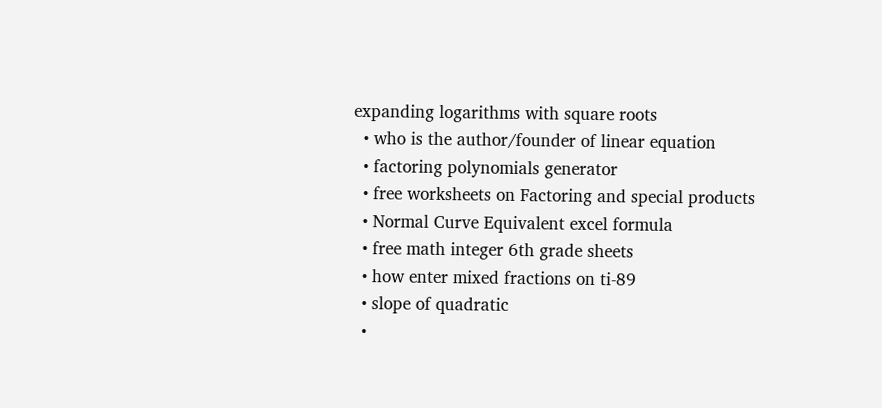expanding logarithms with square roots
  • who is the author/founder of linear equation
  • factoring polynomials generator
  • free worksheets on Factoring and special products
  • Normal Curve Equivalent excel formula
  • free math integer 6th grade sheets
  • how enter mixed fractions on ti-89
  • slope of quadratic
  •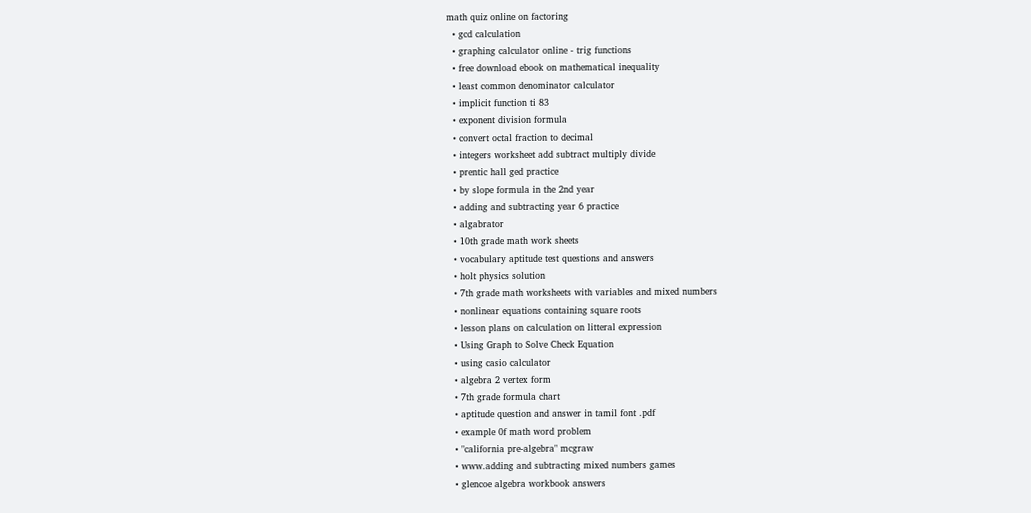math quiz online on factoring
  • gcd calculation
  • graphing calculator online - trig functions
  • free download ebook on mathematical inequality
  • least common denominator calculator
  • implicit function ti 83
  • exponent division formula
  • convert octal fraction to decimal
  • integers worksheet add subtract multiply divide
  • prentic hall ged practice
  • by slope formula in the 2nd year
  • adding and subtracting year 6 practice
  • algabrator
  • 10th grade math work sheets
  • vocabulary aptitude test questions and answers
  • holt physics solution
  • 7th grade math worksheets with variables and mixed numbers
  • nonlinear equations containing square roots
  • lesson plans on calculation on litteral expression
  • Using Graph to Solve Check Equation
  • using casio calculator
  • algebra 2 vertex form
  • 7th grade formula chart
  • aptitude question and answer in tamil font .pdf
  • example 0f math word problem
  • "california pre-algebra" mcgraw
  • www.adding and subtracting mixed numbers games
  • glencoe algebra workbook answers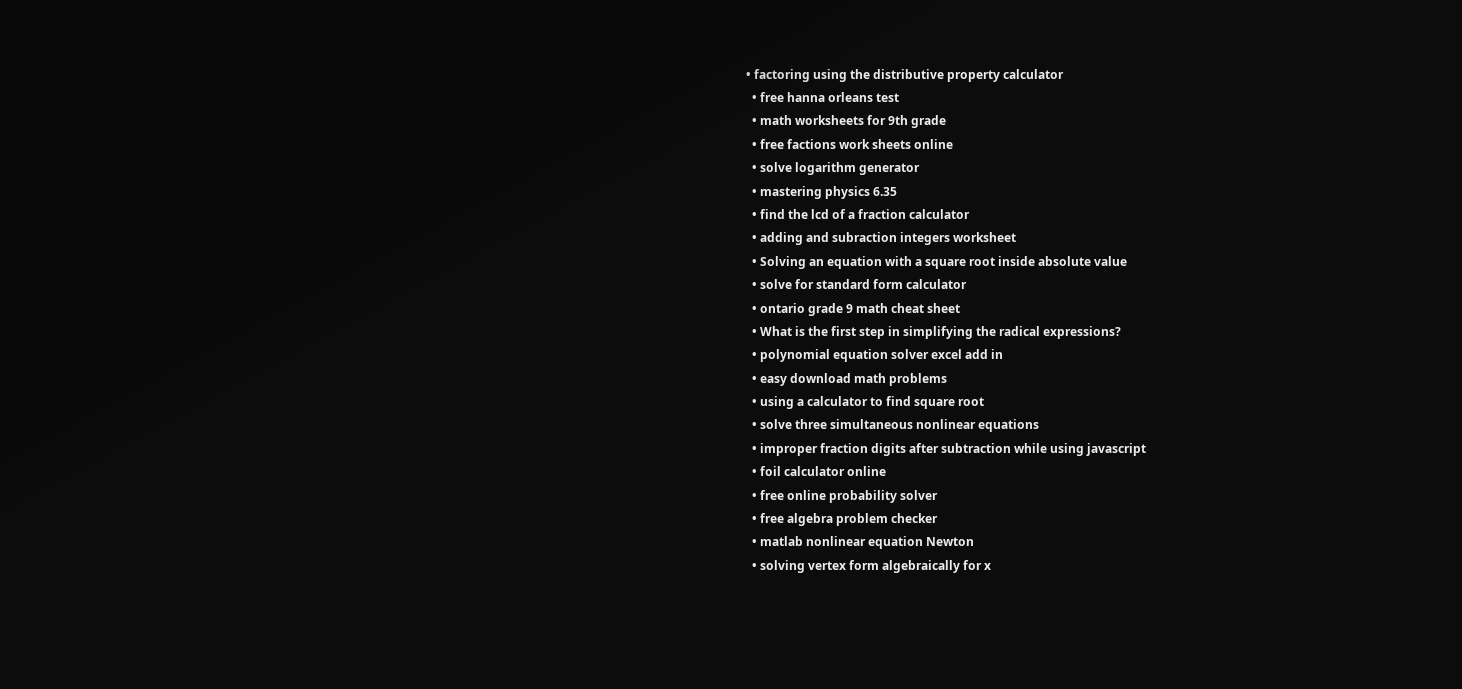• factoring using the distributive property calculator
  • free hanna orleans test
  • math worksheets for 9th grade
  • free factions work sheets online
  • solve logarithm generator
  • mastering physics 6.35
  • find the lcd of a fraction calculator
  • adding and subraction integers worksheet
  • Solving an equation with a square root inside absolute value
  • solve for standard form calculator
  • ontario grade 9 math cheat sheet
  • What is the first step in simplifying the radical expressions?
  • polynomial equation solver excel add in
  • easy download math problems
  • using a calculator to find square root
  • solve three simultaneous nonlinear equations
  • improper fraction digits after subtraction while using javascript
  • foil calculator online
  • free online probability solver
  • free algebra problem checker
  • matlab nonlinear equation Newton
  • solving vertex form algebraically for x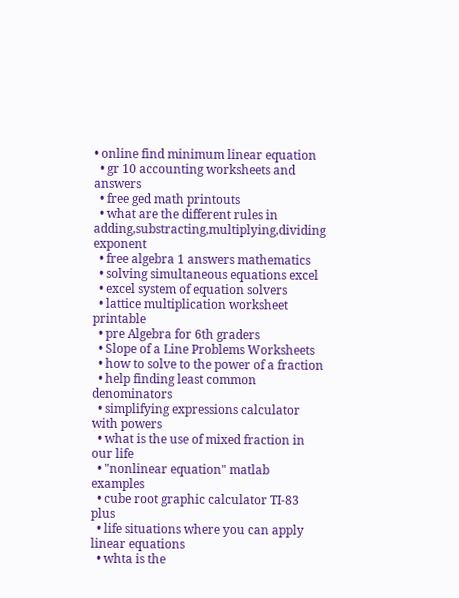• online find minimum linear equation
  • gr 10 accounting worksheets and answers
  • free ged math printouts
  • what are the different rules in adding,substracting,multiplying,dividing exponent
  • free algebra 1 answers mathematics
  • solving simultaneous equations excel
  • excel system of equation solvers
  • lattice multiplication worksheet printable
  • pre Algebra for 6th graders
  • Slope of a Line Problems Worksheets
  • how to solve to the power of a fraction
  • help finding least common denominators
  • simplifying expressions calculator with powers
  • what is the use of mixed fraction in our life
  • "nonlinear equation" matlab examples
  • cube root graphic calculator TI-83 plus
  • life situations where you can apply linear equations
  • whta is the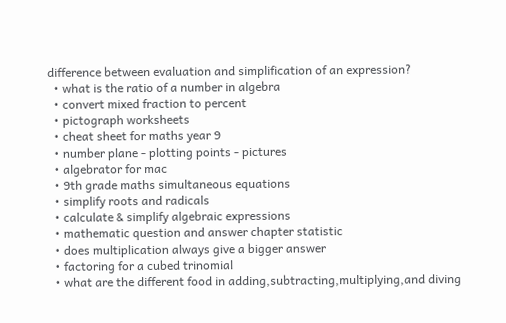difference between evaluation and simplification of an expression?
  • what is the ratio of a number in algebra
  • convert mixed fraction to percent
  • pictograph worksheets
  • cheat sheet for maths year 9
  • number plane - plotting points - pictures
  • algebrator for mac
  • 9th grade maths simultaneous equations
  • simplify roots and radicals
  • calculate & simplify algebraic expressions
  • mathematic question and answer chapter statistic
  • does multiplication always give a bigger answer
  • factoring for a cubed trinomial
  • what are the different food in adding,subtracting,multiplying,and diving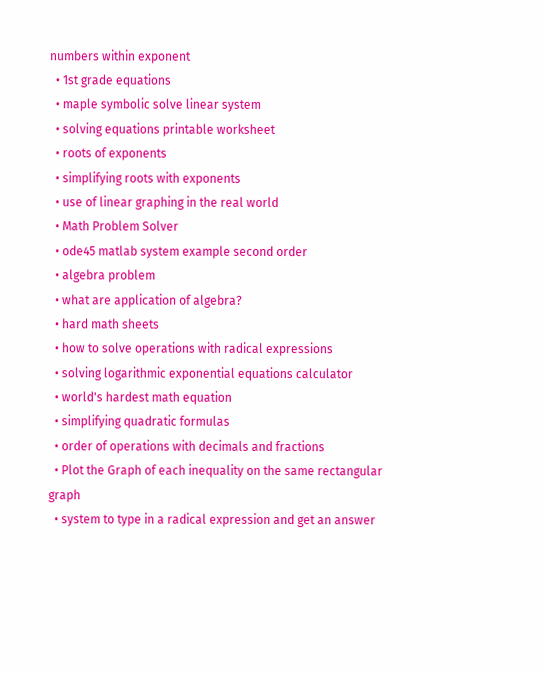numbers within exponent
  • 1st grade equations
  • maple symbolic solve linear system
  • solving equations printable worksheet
  • roots of exponents
  • simplifying roots with exponents
  • use of linear graphing in the real world
  • Math Problem Solver
  • ode45 matlab system example second order
  • algebra problem
  • what are application of algebra?
  • hard math sheets
  • how to solve operations with radical expressions
  • solving logarithmic exponential equations calculator
  • world's hardest math equation
  • simplifying quadratic formulas
  • order of operations with decimals and fractions
  • Plot the Graph of each inequality on the same rectangular graph
  • system to type in a radical expression and get an answer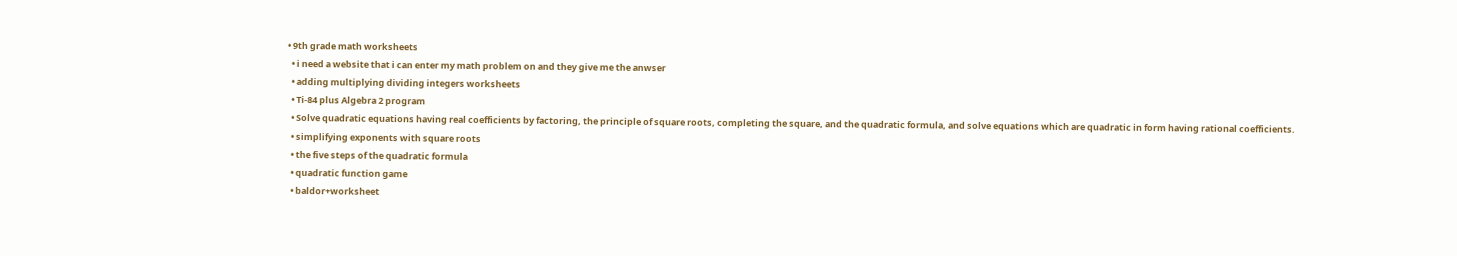• 9th grade math worksheets
  • i need a website that i can enter my math problem on and they give me the anwser
  • adding multiplying dividing integers worksheets
  • Ti-84 plus Algebra 2 program
  • Solve quadratic equations having real coefficients by factoring, the principle of square roots, completing the square, and the quadratic formula, and solve equations which are quadratic in form having rational coefficients.
  • simplifying exponents with square roots
  • the five steps of the quadratic formula
  • quadratic function game
  • baldor+worksheet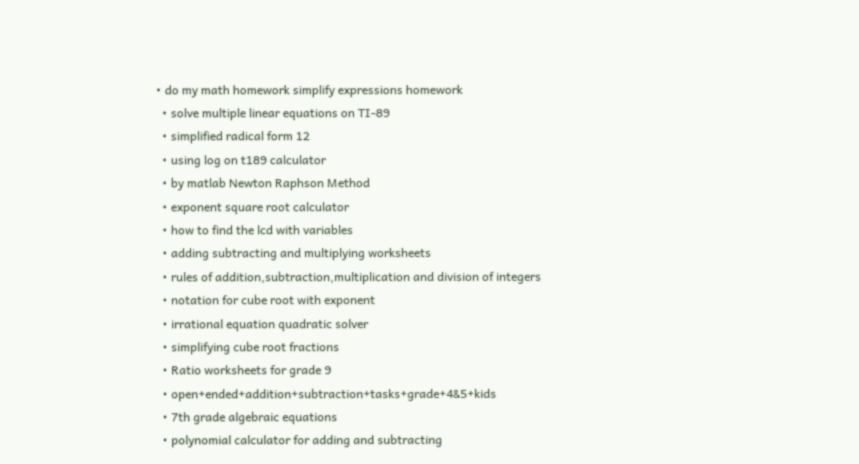• do my math homework simplify expressions homework
  • solve multiple linear equations on TI-89
  • simplified radical form 12
  • using log on t189 calculator
  • by matlab Newton Raphson Method
  • exponent square root calculator
  • how to find the lcd with variables
  • adding subtracting and multiplying worksheets
  • rules of addition,subtraction,multiplication and division of integers
  • notation for cube root with exponent
  • irrational equation quadratic solver
  • simplifying cube root fractions
  • Ratio worksheets for grade 9
  • open+ended+addition+subtraction+tasks+grade+4&5+kids
  • 7th grade algebraic equations
  • polynomial calculator for adding and subtracting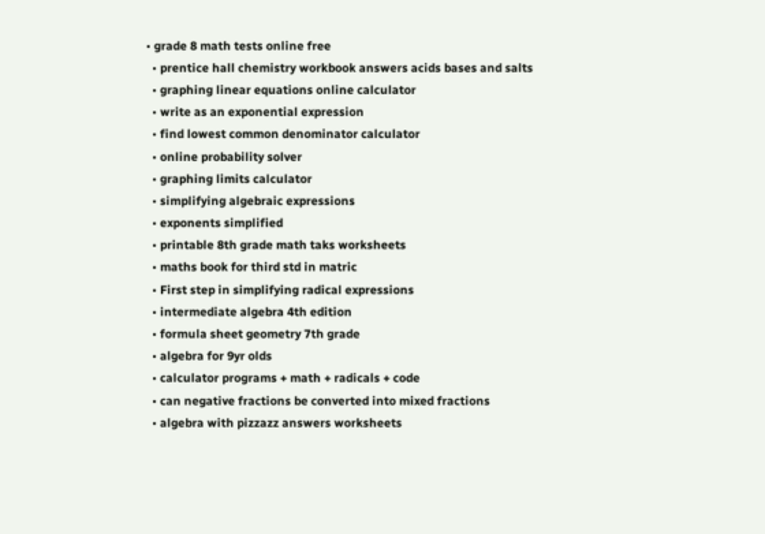• grade 8 math tests online free
  • prentice hall chemistry workbook answers acids bases and salts
  • graphing linear equations online calculator
  • write as an exponential expression
  • find lowest common denominator calculator
  • online probability solver
  • graphing limits calculator
  • simplifying algebraic expressions
  • exponents simplified
  • printable 8th grade math taks worksheets
  • maths book for third std in matric
  • First step in simplifying radical expressions
  • intermediate algebra 4th edition
  • formula sheet geometry 7th grade
  • algebra for 9yr olds
  • calculator programs + math + radicals + code
  • can negative fractions be converted into mixed fractions
  • algebra with pizzazz answers worksheets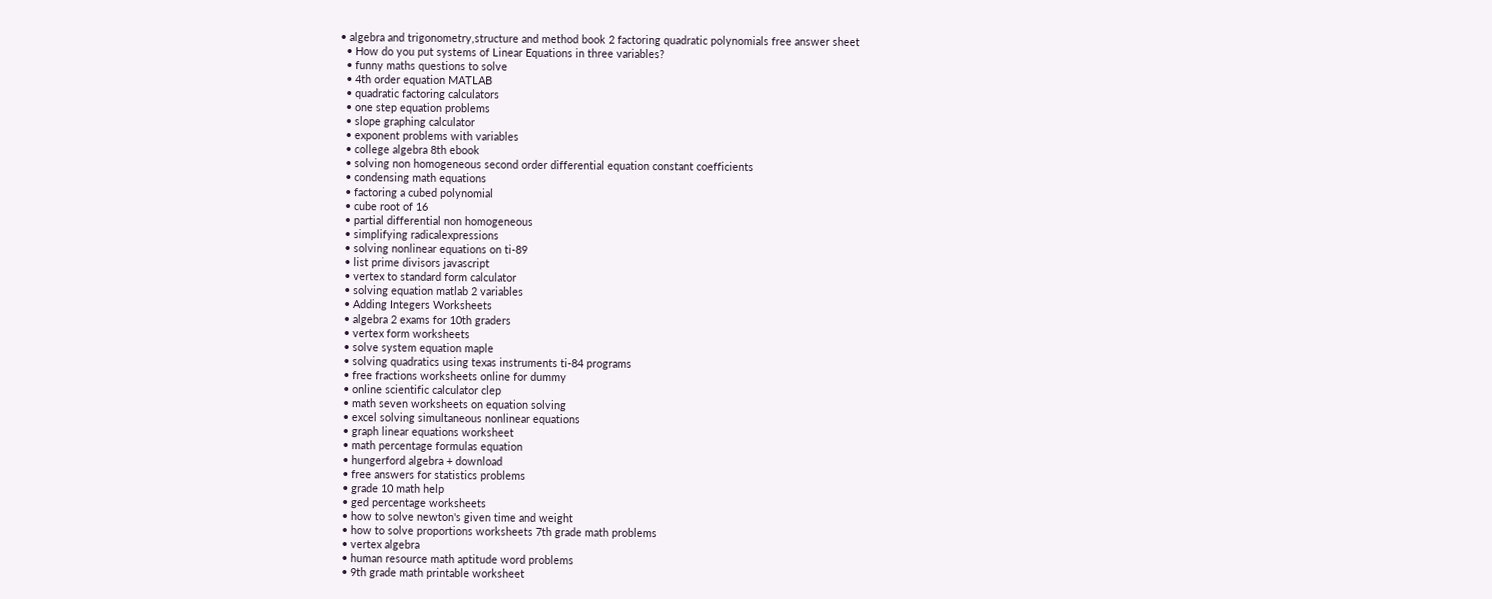• algebra and trigonometry,structure and method book 2 factoring quadratic polynomials free answer sheet
  • How do you put systems of Linear Equations in three variables?
  • funny maths questions to solve
  • 4th order equation MATLAB
  • quadratic factoring calculators
  • one step equation problems
  • slope graphing calculator
  • exponent problems with variables
  • college algebra 8th ebook
  • solving non homogeneous second order differential equation constant coefficients
  • condensing math equations
  • factoring a cubed polynomial
  • cube root of 16
  • partial differential non homogeneous
  • simplifying radicalexpressions
  • solving nonlinear equations on ti-89
  • list prime divisors javascript
  • vertex to standard form calculator
  • solving equation matlab 2 variables
  • Adding Integers Worksheets
  • algebra 2 exams for 10th graders
  • vertex form worksheets
  • solve system equation maple
  • solving quadratics using texas instruments ti-84 programs
  • free fractions worksheets online for dummy
  • online scientific calculator clep
  • math seven worksheets on equation solving
  • excel solving simultaneous nonlinear equations
  • graph linear equations worksheet
  • math percentage formulas equation
  • hungerford algebra + download
  • free answers for statistics problems
  • grade 10 math help
  • ged percentage worksheets
  • how to solve newton's given time and weight
  • how to solve proportions worksheets 7th grade math problems
  • vertex algebra
  • human resource math aptitude word problems
  • 9th grade math printable worksheet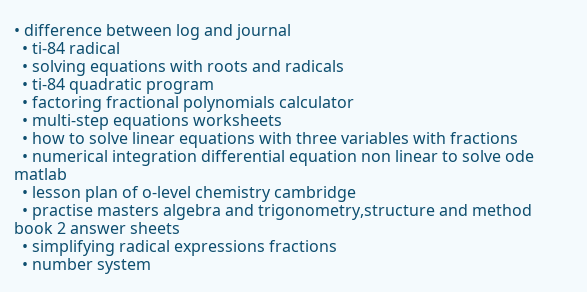• difference between log and journal
  • ti-84 radical
  • solving equations with roots and radicals
  • ti-84 quadratic program
  • factoring fractional polynomials calculator
  • multi-step equations worksheets
  • how to solve linear equations with three variables with fractions
  • numerical integration differential equation non linear to solve ode matlab
  • lesson plan of o-level chemistry cambridge
  • practise masters algebra and trigonometry,structure and method book 2 answer sheets
  • simplifying radical expressions fractions
  • number system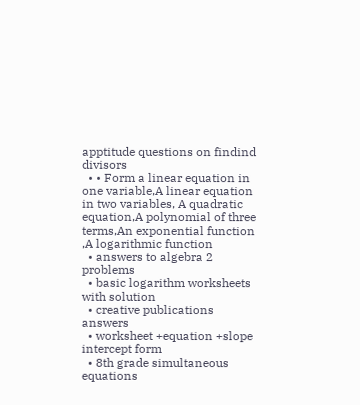apptitude questions on findind divisors
  • • Form a linear equation in one variable,A linear equation in two variables, A quadratic equation,A polynomial of three terms,An exponential function ,A logarithmic function
  • answers to algebra 2 problems
  • basic logarithm worksheets with solution
  • creative publications answers
  • worksheet +equation +slope intercept form
  • 8th grade simultaneous equations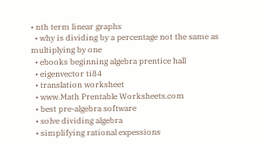• nth term linear graphs
  • why is dividing by a percentage not the same as multiplying by one
  • ebooks beginning algebra prentice hall
  • eigenvector ti84
  • translation worksheet
  • www.Math Prentable Worksheets.com
  • best pre-algebra software
  • solve dividing algebra
  • simplifying rational expessions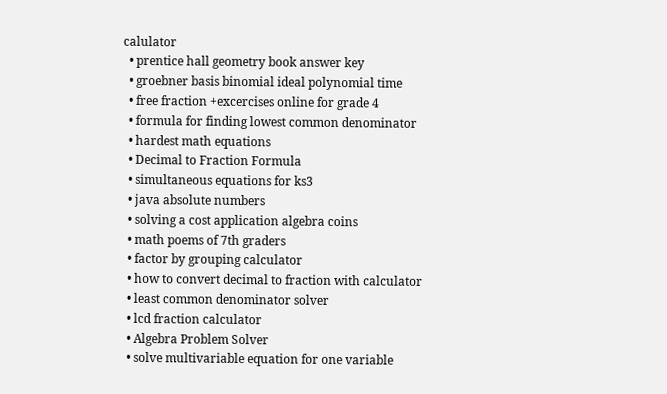calulator
  • prentice hall geometry book answer key
  • groebner basis binomial ideal polynomial time
  • free fraction +excercises online for grade 4
  • formula for finding lowest common denominator
  • hardest math equations
  • Decimal to Fraction Formula
  • simultaneous equations for ks3
  • java absolute numbers
  • solving a cost application algebra coins
  • math poems of 7th graders
  • factor by grouping calculator
  • how to convert decimal to fraction with calculator
  • least common denominator solver
  • lcd fraction calculator
  • Algebra Problem Solver
  • solve multivariable equation for one variable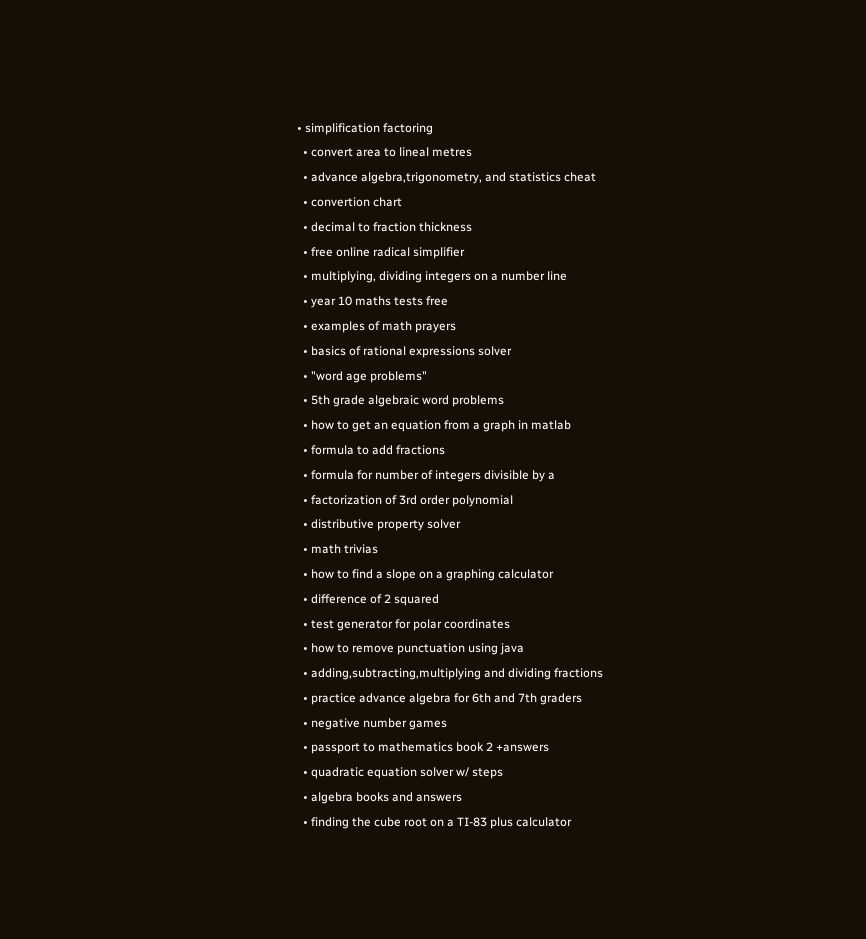• simplification factoring
  • convert area to lineal metres
  • advance algebra,trigonometry, and statistics cheat
  • convertion chart
  • decimal to fraction thickness
  • free online radical simplifier
  • multiplying, dividing integers on a number line
  • year 10 maths tests free
  • examples of math prayers
  • basics of rational expressions solver
  • "word age problems"
  • 5th grade algebraic word problems
  • how to get an equation from a graph in matlab
  • formula to add fractions
  • formula for number of integers divisible by a
  • factorization of 3rd order polynomial
  • distributive property solver
  • math trivias
  • how to find a slope on a graphing calculator
  • difference of 2 squared
  • test generator for polar coordinates
  • how to remove punctuation using java
  • adding,subtracting,multiplying and dividing fractions
  • practice advance algebra for 6th and 7th graders
  • negative number games
  • passport to mathematics book 2 +answers
  • quadratic equation solver w/ steps
  • algebra books and answers
  • finding the cube root on a TI-83 plus calculator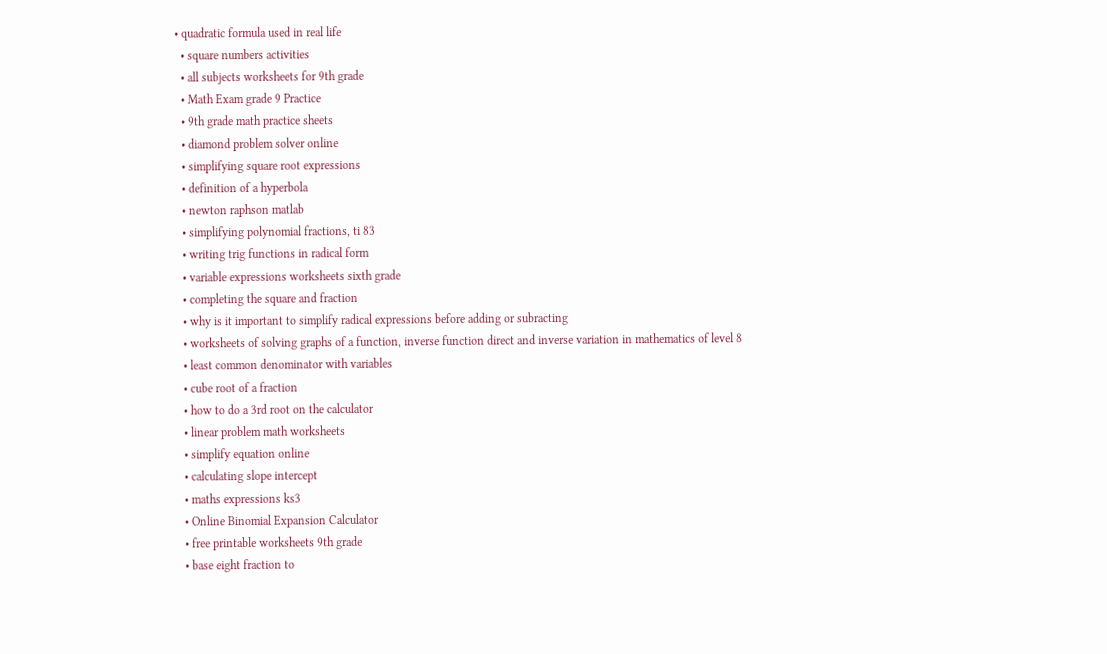• quadratic formula used in real life
  • square numbers activities
  • all subjects worksheets for 9th grade
  • Math Exam grade 9 Practice
  • 9th grade math practice sheets
  • diamond problem solver online
  • simplifying square root expressions
  • definition of a hyperbola
  • newton raphson matlab
  • simplifying polynomial fractions, ti 83
  • writing trig functions in radical form
  • variable expressions worksheets sixth grade
  • completing the square and fraction
  • why is it important to simplify radical expressions before adding or subracting
  • worksheets of solving graphs of a function, inverse function direct and inverse variation in mathematics of level 8
  • least common denominator with variables
  • cube root of a fraction
  • how to do a 3rd root on the calculator
  • linear problem math worksheets
  • simplify equation online
  • calculating slope intercept
  • maths expressions ks3
  • Online Binomial Expansion Calculator
  • free printable worksheets 9th grade
  • base eight fraction to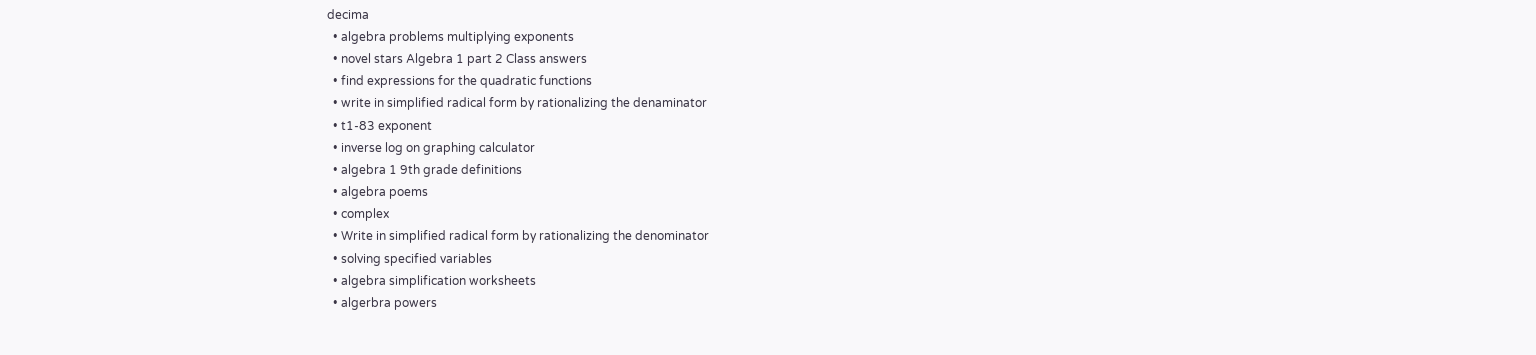decima
  • algebra problems multiplying exponents
  • novel stars Algebra 1 part 2 Class answers
  • find expressions for the quadratic functions
  • write in simplified radical form by rationalizing the denaminator
  • t1-83 exponent
  • inverse log on graphing calculator
  • algebra 1 9th grade definitions
  • algebra poems
  • complex
  • Write in simplified radical form by rationalizing the denominator
  • solving specified variables
  • algebra simplification worksheets
  • algerbra powers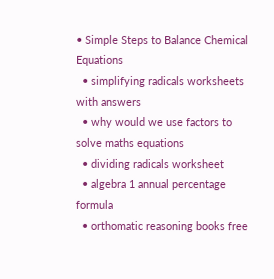• Simple Steps to Balance Chemical Equations
  • simplifying radicals worksheets with answers
  • why would we use factors to solve maths equations
  • dividing radicals worksheet
  • algebra 1 annual percentage formula
  • orthomatic reasoning books free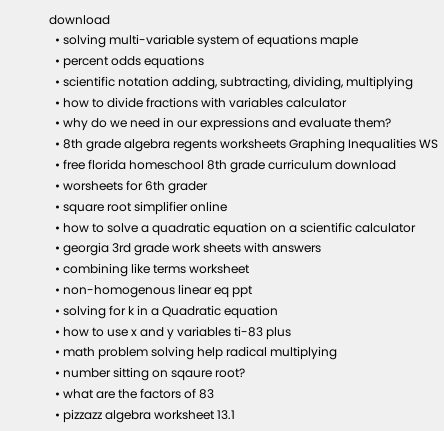download
  • solving multi-variable system of equations maple
  • percent odds equations
  • scientific notation adding, subtracting, dividing, multiplying
  • how to divide fractions with variables calculator
  • why do we need in our expressions and evaluate them?
  • 8th grade algebra regents worksheets Graphing Inequalities WS
  • free florida homeschool 8th grade curriculum download
  • worsheets for 6th grader
  • square root simplifier online
  • how to solve a quadratic equation on a scientific calculator
  • georgia 3rd grade work sheets with answers
  • combining like terms worksheet
  • non-homogenous linear eq ppt
  • solving for k in a Quadratic equation
  • how to use x and y variables ti-83 plus
  • math problem solving help radical multiplying
  • number sitting on sqaure root?
  • what are the factors of 83
  • pizzazz algebra worksheet 13.1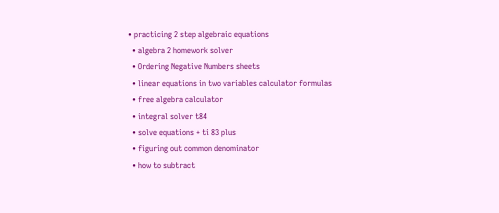• practicing 2 step algebraic equations
  • algebra 2 homework solver
  • Ordering Negative Numbers sheets
  • linear equations in two variables calculator formulas
  • free algebra calculator
  • integral solver t84
  • solve equations + ti 83 plus
  • figuring out common denominator
  • how to subtract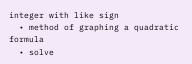integer with like sign
  • method of graphing a quadratic formula
  • solve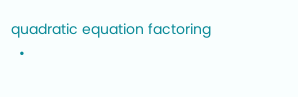quadratic equation factoring
  •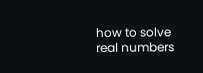how to solve real numbers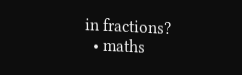in fractions?
  • maths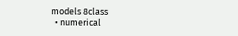models 8class
  • numerical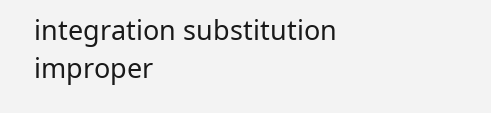integration substitution improper